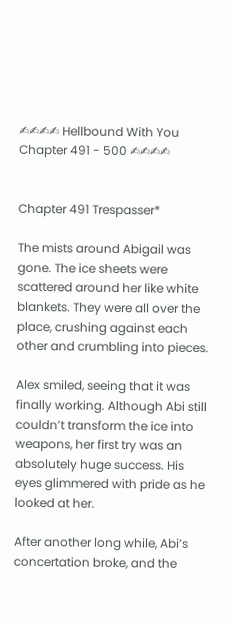✍✍✍✍ Hellbound With You Chapter 491 - 500 ✍✍✍✍


Chapter 491 Trespasser*

The mists around Abigail was gone. The ice sheets were scattered around her like white blankets. They were all over the place, crushing against each other and crumbling into pieces.

Alex smiled, seeing that it was finally working. Although Abi still couldn’t transform the ice into weapons, her first try was an absolutely huge success. His eyes glimmered with pride as he looked at her.

After another long while, Abi’s concertation broke, and the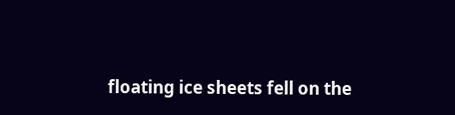floating ice sheets fell on the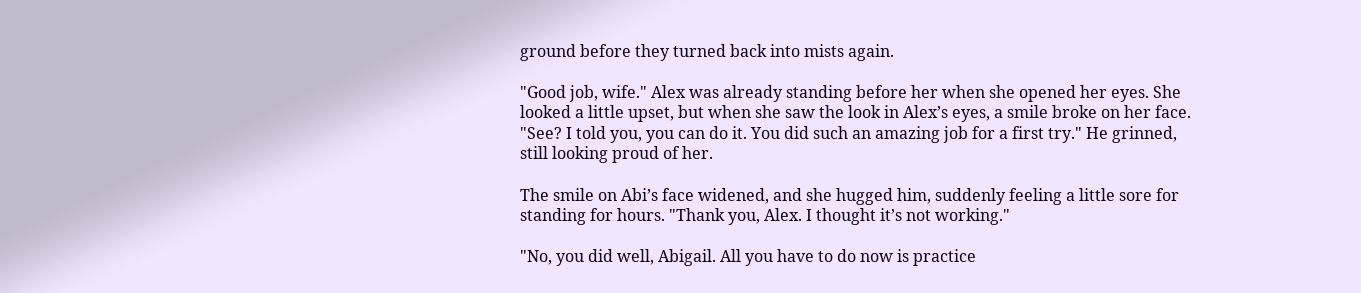ground before they turned back into mists again.

"Good job, wife." Alex was already standing before her when she opened her eyes. She looked a little upset, but when she saw the look in Alex’s eyes, a smile broke on her face. "See? I told you, you can do it. You did such an amazing job for a first try." He grinned, still looking proud of her.

The smile on Abi’s face widened, and she hugged him, suddenly feeling a little sore for standing for hours. "Thank you, Alex. I thought it’s not working."

"No, you did well, Abigail. All you have to do now is practice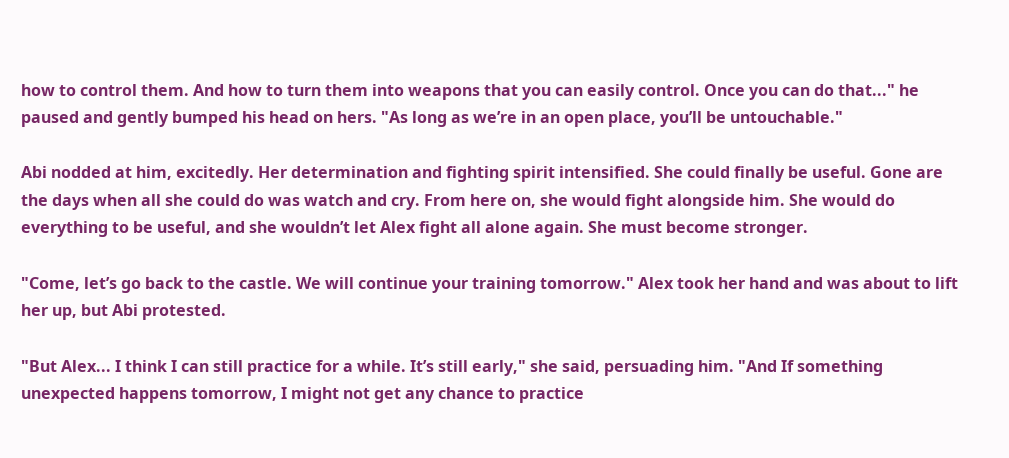how to control them. And how to turn them into weapons that you can easily control. Once you can do that..." he paused and gently bumped his head on hers. "As long as we’re in an open place, you’ll be untouchable."

Abi nodded at him, excitedly. Her determination and fighting spirit intensified. She could finally be useful. Gone are the days when all she could do was watch and cry. From here on, she would fight alongside him. She would do everything to be useful, and she wouldn’t let Alex fight all alone again. She must become stronger.

"Come, let’s go back to the castle. We will continue your training tomorrow." Alex took her hand and was about to lift her up, but Abi protested.

"But Alex... I think I can still practice for a while. It’s still early," she said, persuading him. "And If something unexpected happens tomorrow, I might not get any chance to practice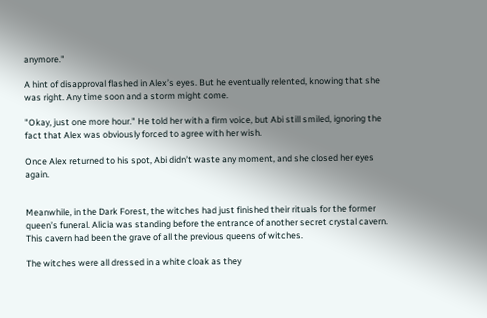anymore."

A hint of disapproval flashed in Alex’s eyes. But he eventually relented, knowing that she was right. Any time soon and a storm might come.

"Okay, just one more hour." He told her with a firm voice, but Abi still smiled, ignoring the fact that Alex was obviously forced to agree with her wish.

Once Alex returned to his spot, Abi didn’t waste any moment, and she closed her eyes again.


Meanwhile, in the Dark Forest, the witches had just finished their rituals for the former queen’s funeral. Alicia was standing before the entrance of another secret crystal cavern. This cavern had been the grave of all the previous queens of witches.

The witches were all dressed in a white cloak as they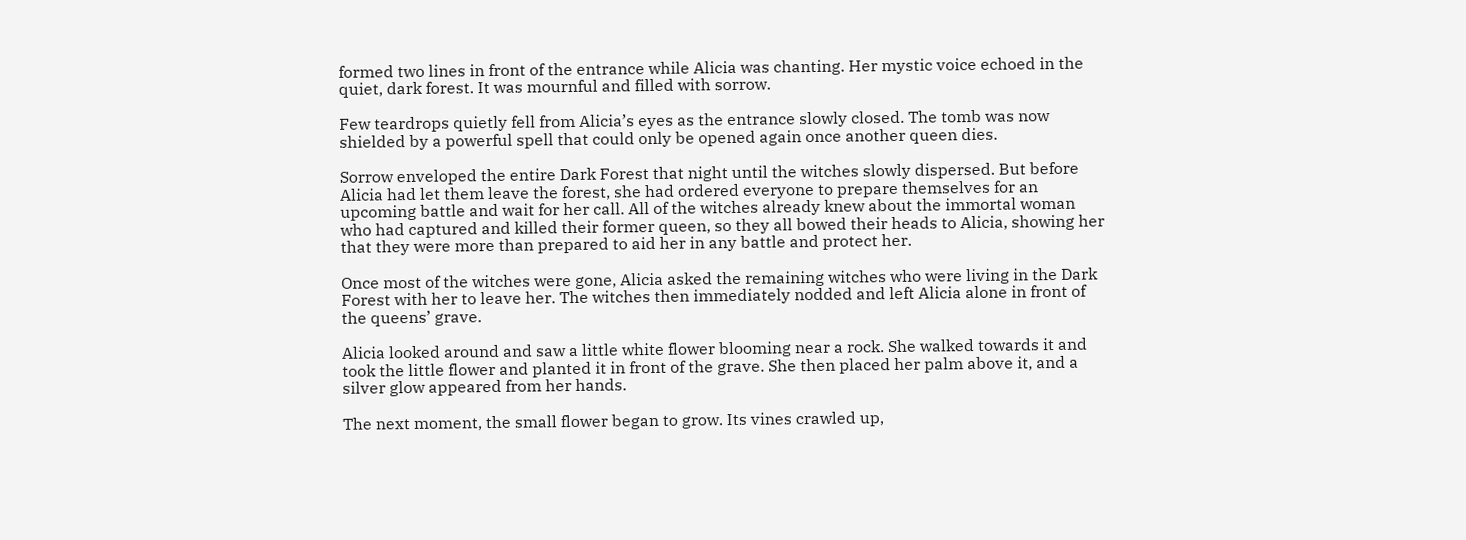formed two lines in front of the entrance while Alicia was chanting. Her mystic voice echoed in the quiet, dark forest. It was mournful and filled with sorrow.

Few teardrops quietly fell from Alicia’s eyes as the entrance slowly closed. The tomb was now shielded by a powerful spell that could only be opened again once another queen dies.

Sorrow enveloped the entire Dark Forest that night until the witches slowly dispersed. But before Alicia had let them leave the forest, she had ordered everyone to prepare themselves for an upcoming battle and wait for her call. All of the witches already knew about the immortal woman who had captured and killed their former queen, so they all bowed their heads to Alicia, showing her that they were more than prepared to aid her in any battle and protect her.

Once most of the witches were gone, Alicia asked the remaining witches who were living in the Dark Forest with her to leave her. The witches then immediately nodded and left Alicia alone in front of the queens’ grave.

Alicia looked around and saw a little white flower blooming near a rock. She walked towards it and took the little flower and planted it in front of the grave. She then placed her palm above it, and a silver glow appeared from her hands.

The next moment, the small flower began to grow. Its vines crawled up,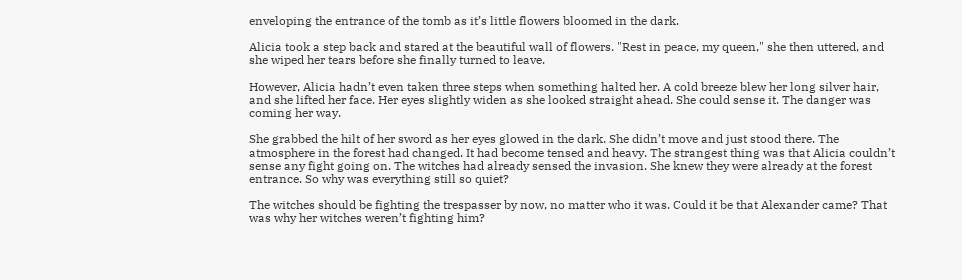enveloping the entrance of the tomb as it’s little flowers bloomed in the dark.

Alicia took a step back and stared at the beautiful wall of flowers. "Rest in peace, my queen," she then uttered, and she wiped her tears before she finally turned to leave.

However, Alicia hadn’t even taken three steps when something halted her. A cold breeze blew her long silver hair, and she lifted her face. Her eyes slightly widen as she looked straight ahead. She could sense it. The danger was coming her way.

She grabbed the hilt of her sword as her eyes glowed in the dark. She didn’t move and just stood there. The atmosphere in the forest had changed. It had become tensed and heavy. The strangest thing was that Alicia couldn’t sense any fight going on. The witches had already sensed the invasion. She knew they were already at the forest entrance. So why was everything still so quiet?

The witches should be fighting the trespasser by now, no matter who it was. Could it be that Alexander came? That was why her witches weren’t fighting him?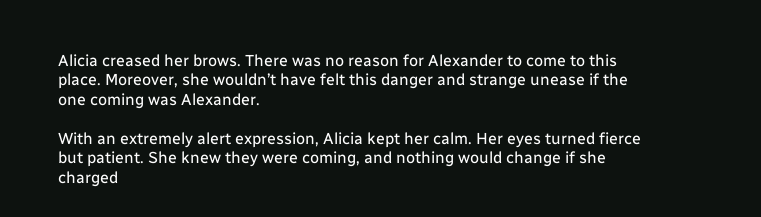Alicia creased her brows. There was no reason for Alexander to come to this place. Moreover, she wouldn’t have felt this danger and strange unease if the one coming was Alexander.

With an extremely alert expression, Alicia kept her calm. Her eyes turned fierce but patient. She knew they were coming, and nothing would change if she charged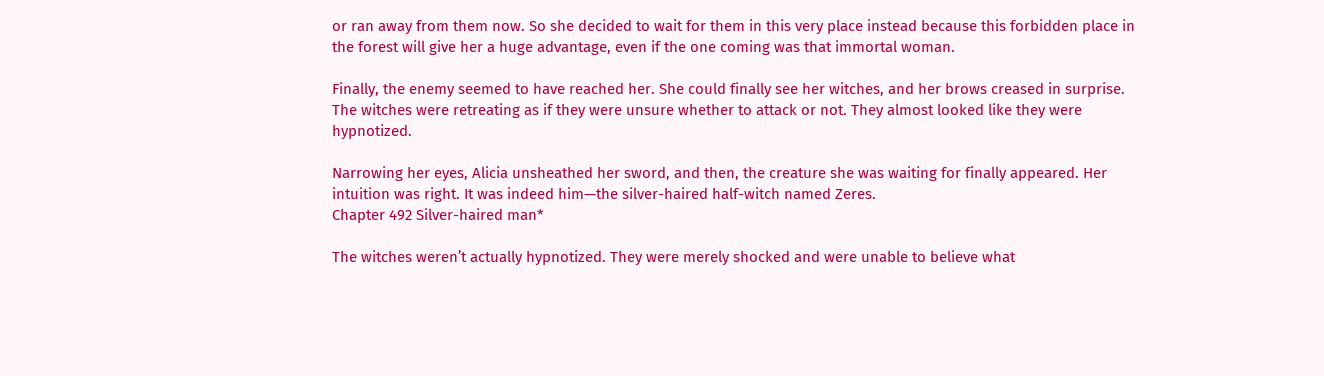or ran away from them now. So she decided to wait for them in this very place instead because this forbidden place in the forest will give her a huge advantage, even if the one coming was that immortal woman.

Finally, the enemy seemed to have reached her. She could finally see her witches, and her brows creased in surprise. The witches were retreating as if they were unsure whether to attack or not. They almost looked like they were hypnotized.

Narrowing her eyes, Alicia unsheathed her sword, and then, the creature she was waiting for finally appeared. Her intuition was right. It was indeed him—the silver-haired half-witch named Zeres.
Chapter 492 Silver-haired man*

The witches weren’t actually hypnotized. They were merely shocked and were unable to believe what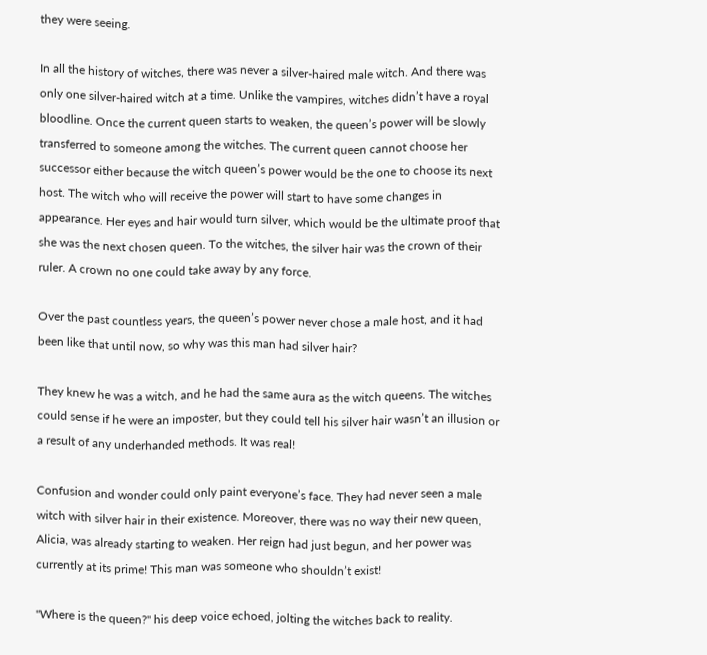they were seeing.

In all the history of witches, there was never a silver-haired male witch. And there was only one silver-haired witch at a time. Unlike the vampires, witches didn’t have a royal bloodline. Once the current queen starts to weaken, the queen’s power will be slowly transferred to someone among the witches. The current queen cannot choose her successor either because the witch queen’s power would be the one to choose its next host. The witch who will receive the power will start to have some changes in appearance. Her eyes and hair would turn silver, which would be the ultimate proof that she was the next chosen queen. To the witches, the silver hair was the crown of their ruler. A crown no one could take away by any force.

Over the past countless years, the queen’s power never chose a male host, and it had been like that until now, so why was this man had silver hair?

They knew he was a witch, and he had the same aura as the witch queens. The witches could sense if he were an imposter, but they could tell his silver hair wasn’t an illusion or a result of any underhanded methods. It was real!

Confusion and wonder could only paint everyone’s face. They had never seen a male witch with silver hair in their existence. Moreover, there was no way their new queen, Alicia, was already starting to weaken. Her reign had just begun, and her power was currently at its prime! This man was someone who shouldn’t exist!

"Where is the queen?" his deep voice echoed, jolting the witches back to reality.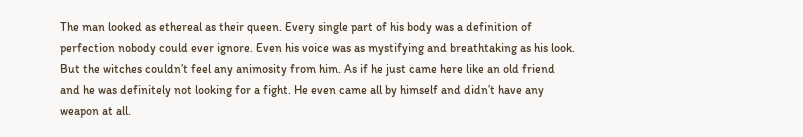The man looked as ethereal as their queen. Every single part of his body was a definition of perfection nobody could ever ignore. Even his voice was as mystifying and breathtaking as his look. But the witches couldn’t feel any animosity from him. As if he just came here like an old friend and he was definitely not looking for a fight. He even came all by himself and didn’t have any weapon at all.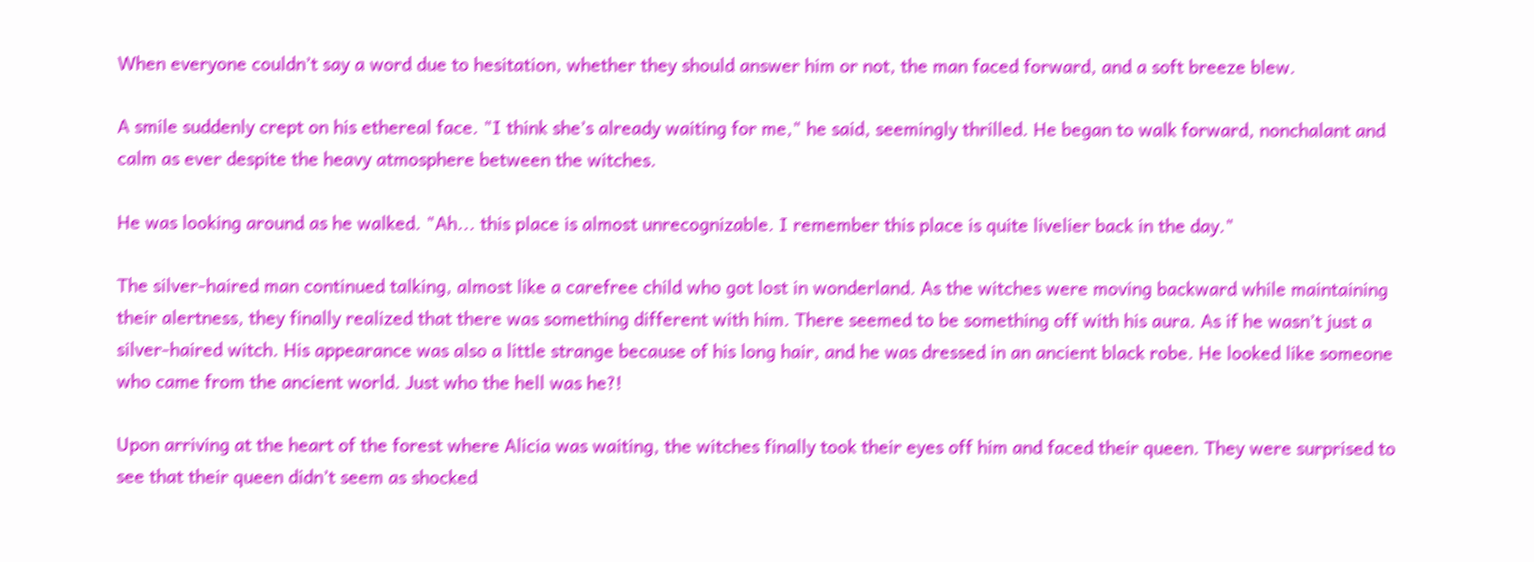When everyone couldn’t say a word due to hesitation, whether they should answer him or not, the man faced forward, and a soft breeze blew.

A smile suddenly crept on his ethereal face. "I think she’s already waiting for me," he said, seemingly thrilled. He began to walk forward, nonchalant and calm as ever despite the heavy atmosphere between the witches.

He was looking around as he walked. "Ah... this place is almost unrecognizable. I remember this place is quite livelier back in the day."

The silver-haired man continued talking, almost like a carefree child who got lost in wonderland. As the witches were moving backward while maintaining their alertness, they finally realized that there was something different with him. There seemed to be something off with his aura. As if he wasn’t just a silver-haired witch. His appearance was also a little strange because of his long hair, and he was dressed in an ancient black robe. He looked like someone who came from the ancient world. Just who the hell was he?!

Upon arriving at the heart of the forest where Alicia was waiting, the witches finally took their eyes off him and faced their queen. They were surprised to see that their queen didn’t seem as shocked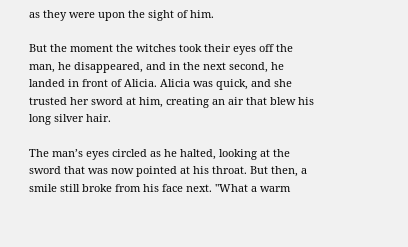as they were upon the sight of him.

But the moment the witches took their eyes off the man, he disappeared, and in the next second, he landed in front of Alicia. Alicia was quick, and she trusted her sword at him, creating an air that blew his long silver hair.

The man’s eyes circled as he halted, looking at the sword that was now pointed at his throat. But then, a smile still broke from his face next. "What a warm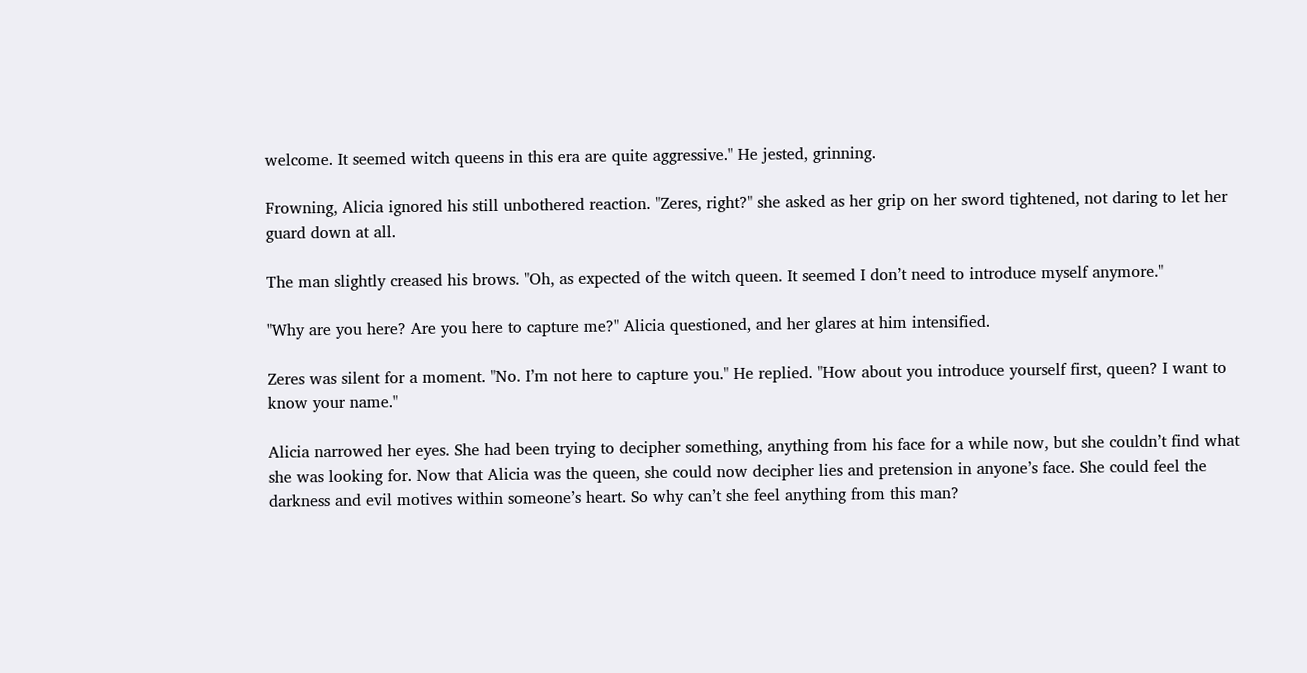welcome. It seemed witch queens in this era are quite aggressive." He jested, grinning.

Frowning, Alicia ignored his still unbothered reaction. "Zeres, right?" she asked as her grip on her sword tightened, not daring to let her guard down at all.

The man slightly creased his brows. "Oh, as expected of the witch queen. It seemed I don’t need to introduce myself anymore."

"Why are you here? Are you here to capture me?" Alicia questioned, and her glares at him intensified.

Zeres was silent for a moment. "No. I’m not here to capture you." He replied. "How about you introduce yourself first, queen? I want to know your name."

Alicia narrowed her eyes. She had been trying to decipher something, anything from his face for a while now, but she couldn’t find what she was looking for. Now that Alicia was the queen, she could now decipher lies and pretension in anyone’s face. She could feel the darkness and evil motives within someone’s heart. So why can’t she feel anything from this man?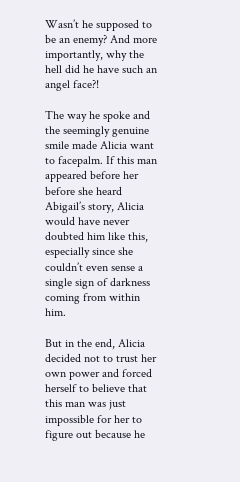Wasn’t he supposed to be an enemy? And more importantly, why the hell did he have such an angel face?!

The way he spoke and the seemingly genuine smile made Alicia want to facepalm. If this man appeared before her before she heard Abigail’s story, Alicia would have never doubted him like this, especially since she couldn’t even sense a single sign of darkness coming from within him.

But in the end, Alicia decided not to trust her own power and forced herself to believe that this man was just impossible for her to figure out because he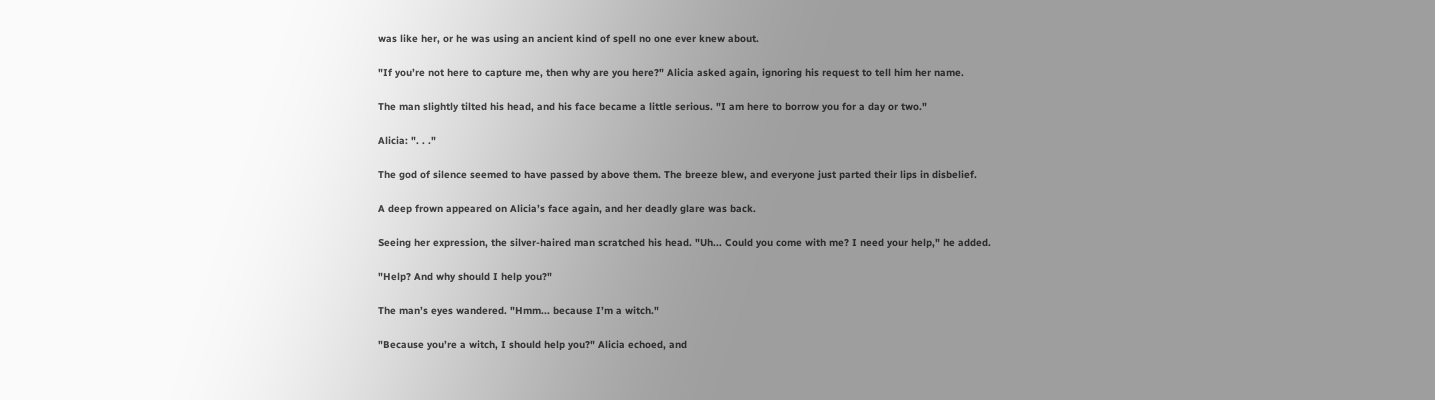was like her, or he was using an ancient kind of spell no one ever knew about.

"If you’re not here to capture me, then why are you here?" Alicia asked again, ignoring his request to tell him her name.

The man slightly tilted his head, and his face became a little serious. "I am here to borrow you for a day or two."

Alicia: ". . ."

The god of silence seemed to have passed by above them. The breeze blew, and everyone just parted their lips in disbelief.

A deep frown appeared on Alicia’s face again, and her deadly glare was back.

Seeing her expression, the silver-haired man scratched his head. "Uh... Could you come with me? I need your help," he added.

"Help? And why should I help you?"

The man’s eyes wandered. "Hmm... because I’m a witch."

"Because you’re a witch, I should help you?" Alicia echoed, and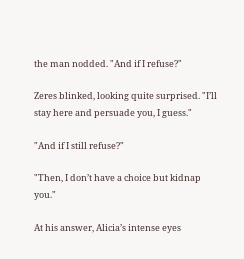the man nodded. "And if I refuse?"

Zeres blinked, looking quite surprised. "I’ll stay here and persuade you, I guess."

"And if I still refuse?"

"Then, I don’t have a choice but kidnap you."

At his answer, Alicia’s intense eyes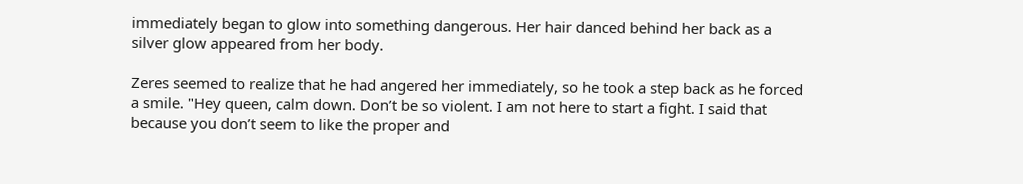immediately began to glow into something dangerous. Her hair danced behind her back as a silver glow appeared from her body.

Zeres seemed to realize that he had angered her immediately, so he took a step back as he forced a smile. "Hey queen, calm down. Don’t be so violent. I am not here to start a fight. I said that because you don’t seem to like the proper and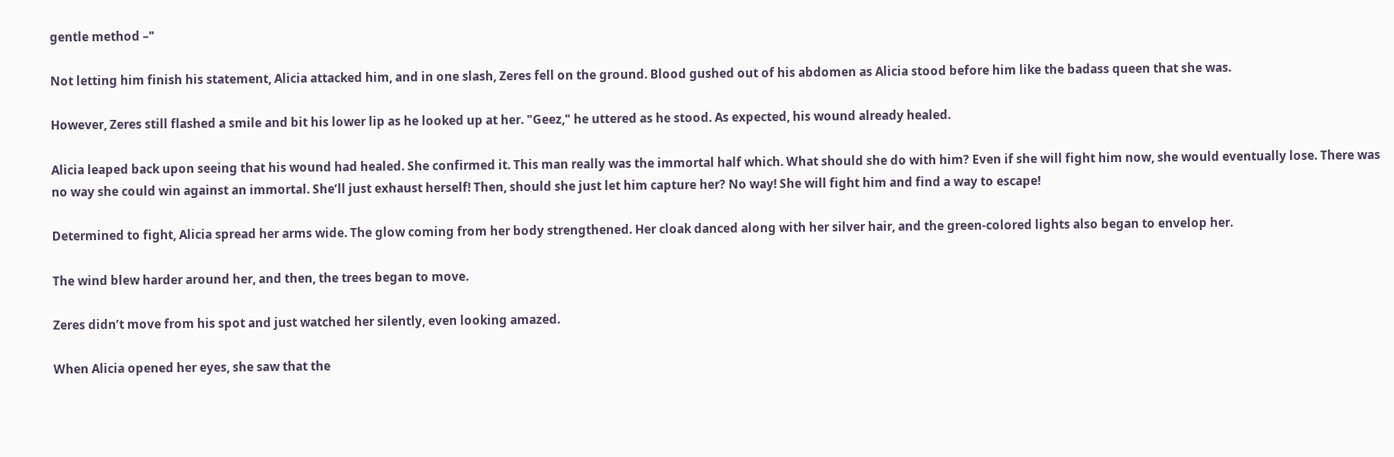gentle method –"

Not letting him finish his statement, Alicia attacked him, and in one slash, Zeres fell on the ground. Blood gushed out of his abdomen as Alicia stood before him like the badass queen that she was.

However, Zeres still flashed a smile and bit his lower lip as he looked up at her. "Geez," he uttered as he stood. As expected, his wound already healed.

Alicia leaped back upon seeing that his wound had healed. She confirmed it. This man really was the immortal half which. What should she do with him? Even if she will fight him now, she would eventually lose. There was no way she could win against an immortal. She’ll just exhaust herself! Then, should she just let him capture her? No way! She will fight him and find a way to escape!

Determined to fight, Alicia spread her arms wide. The glow coming from her body strengthened. Her cloak danced along with her silver hair, and the green-colored lights also began to envelop her.

The wind blew harder around her, and then, the trees began to move.

Zeres didn’t move from his spot and just watched her silently, even looking amazed.

When Alicia opened her eyes, she saw that the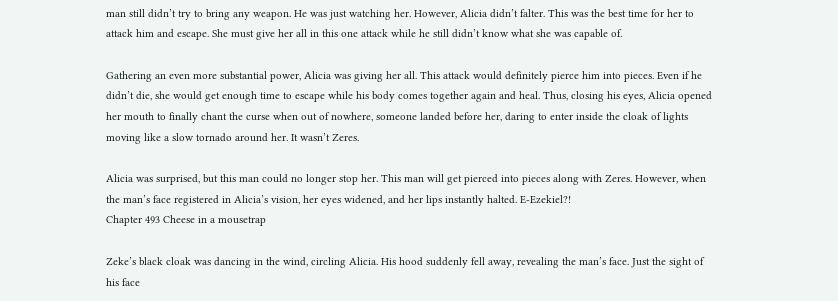man still didn’t try to bring any weapon. He was just watching her. However, Alicia didn’t falter. This was the best time for her to attack him and escape. She must give her all in this one attack while he still didn’t know what she was capable of.

Gathering an even more substantial power, Alicia was giving her all. This attack would definitely pierce him into pieces. Even if he didn’t die, she would get enough time to escape while his body comes together again and heal. Thus, closing his eyes, Alicia opened her mouth to finally chant the curse when out of nowhere, someone landed before her, daring to enter inside the cloak of lights moving like a slow tornado around her. It wasn’t Zeres.

Alicia was surprised, but this man could no longer stop her. This man will get pierced into pieces along with Zeres. However, when the man’s face registered in Alicia’s vision, her eyes widened, and her lips instantly halted. E-Ezekiel?!
Chapter 493 Cheese in a mousetrap

Zeke’s black cloak was dancing in the wind, circling Alicia. His hood suddenly fell away, revealing the man’s face. Just the sight of his face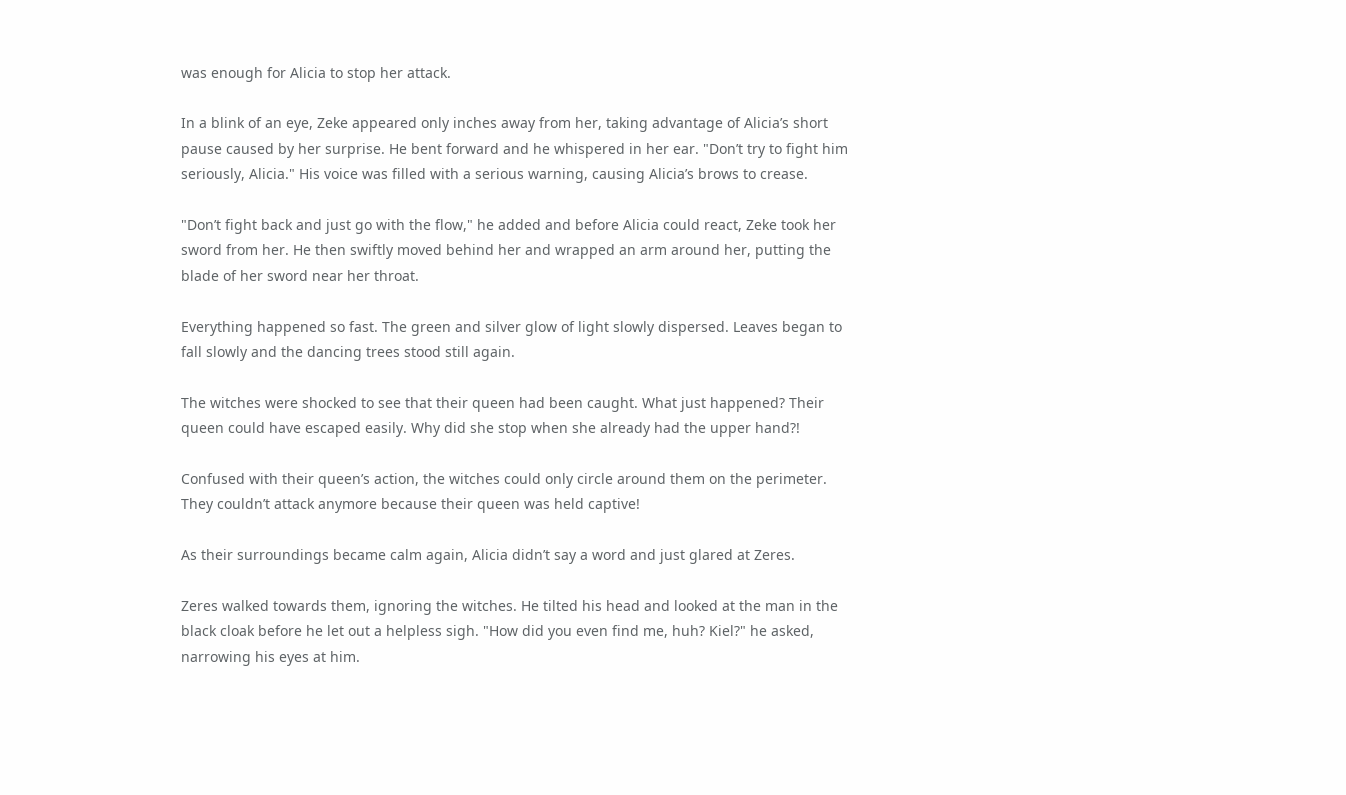was enough for Alicia to stop her attack.

In a blink of an eye, Zeke appeared only inches away from her, taking advantage of Alicia’s short pause caused by her surprise. He bent forward and he whispered in her ear. "Don’t try to fight him seriously, Alicia." His voice was filled with a serious warning, causing Alicia’s brows to crease.

"Don’t fight back and just go with the flow," he added and before Alicia could react, Zeke took her sword from her. He then swiftly moved behind her and wrapped an arm around her, putting the blade of her sword near her throat.

Everything happened so fast. The green and silver glow of light slowly dispersed. Leaves began to fall slowly and the dancing trees stood still again.

The witches were shocked to see that their queen had been caught. What just happened? Their queen could have escaped easily. Why did she stop when she already had the upper hand?!

Confused with their queen’s action, the witches could only circle around them on the perimeter. They couldn’t attack anymore because their queen was held captive!

As their surroundings became calm again, Alicia didn’t say a word and just glared at Zeres.

Zeres walked towards them, ignoring the witches. He tilted his head and looked at the man in the black cloak before he let out a helpless sigh. "How did you even find me, huh? Kiel?" he asked, narrowing his eyes at him.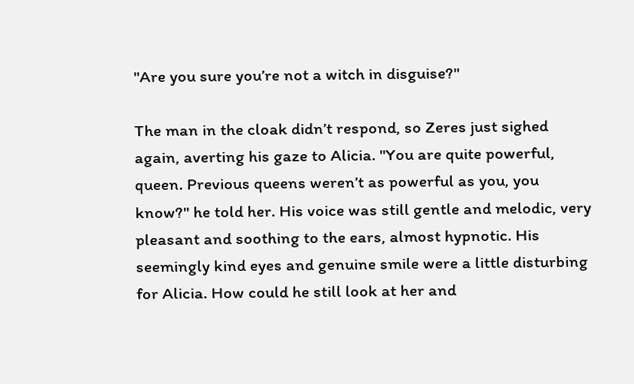"Are you sure you’re not a witch in disguise?"

The man in the cloak didn’t respond, so Zeres just sighed again, averting his gaze to Alicia. "You are quite powerful, queen. Previous queens weren’t as powerful as you, you know?" he told her. His voice was still gentle and melodic, very pleasant and soothing to the ears, almost hypnotic. His seemingly kind eyes and genuine smile were a little disturbing for Alicia. How could he still look at her and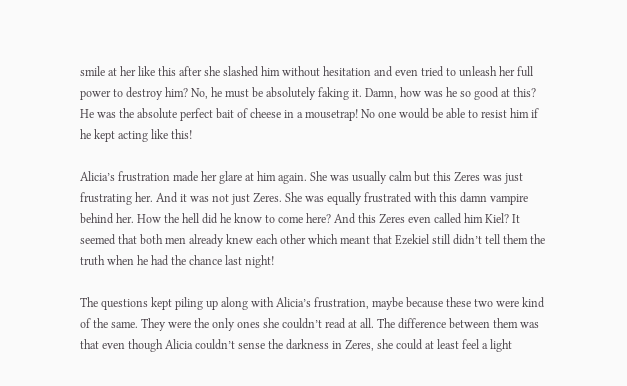smile at her like this after she slashed him without hesitation and even tried to unleash her full power to destroy him? No, he must be absolutely faking it. Damn, how was he so good at this? He was the absolute perfect bait of cheese in a mousetrap! No one would be able to resist him if he kept acting like this!

Alicia’s frustration made her glare at him again. She was usually calm but this Zeres was just frustrating her. And it was not just Zeres. She was equally frustrated with this damn vampire behind her. How the hell did he know to come here? And this Zeres even called him Kiel? It seemed that both men already knew each other which meant that Ezekiel still didn’t tell them the truth when he had the chance last night!

The questions kept piling up along with Alicia’s frustration, maybe because these two were kind of the same. They were the only ones she couldn’t read at all. The difference between them was that even though Alicia couldn’t sense the darkness in Zeres, she could at least feel a light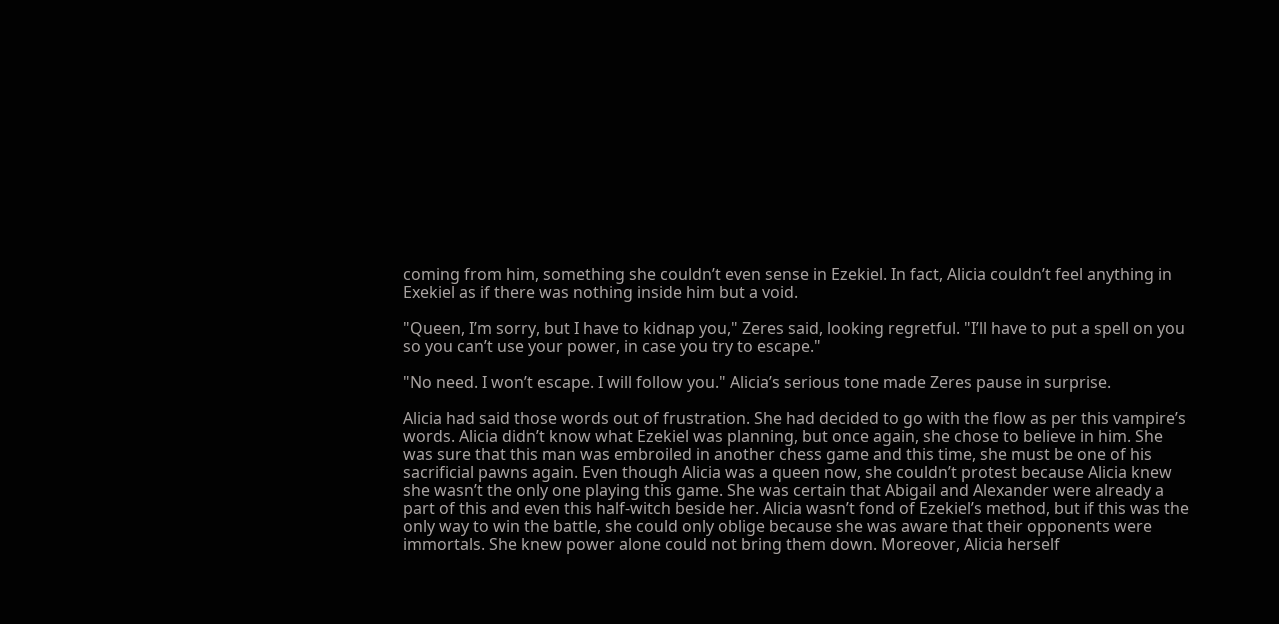coming from him, something she couldn’t even sense in Ezekiel. In fact, Alicia couldn’t feel anything in Exekiel as if there was nothing inside him but a void.

"Queen, I’m sorry, but I have to kidnap you," Zeres said, looking regretful. "I’ll have to put a spell on you so you can’t use your power, in case you try to escape."

"No need. I won’t escape. I will follow you." Alicia’s serious tone made Zeres pause in surprise.

Alicia had said those words out of frustration. She had decided to go with the flow as per this vampire’s words. Alicia didn’t know what Ezekiel was planning, but once again, she chose to believe in him. She was sure that this man was embroiled in another chess game and this time, she must be one of his sacrificial pawns again. Even though Alicia was a queen now, she couldn’t protest because Alicia knew she wasn’t the only one playing this game. She was certain that Abigail and Alexander were already a part of this and even this half-witch beside her. Alicia wasn’t fond of Ezekiel’s method, but if this was the only way to win the battle, she could only oblige because she was aware that their opponents were immortals. She knew power alone could not bring them down. Moreover, Alicia herself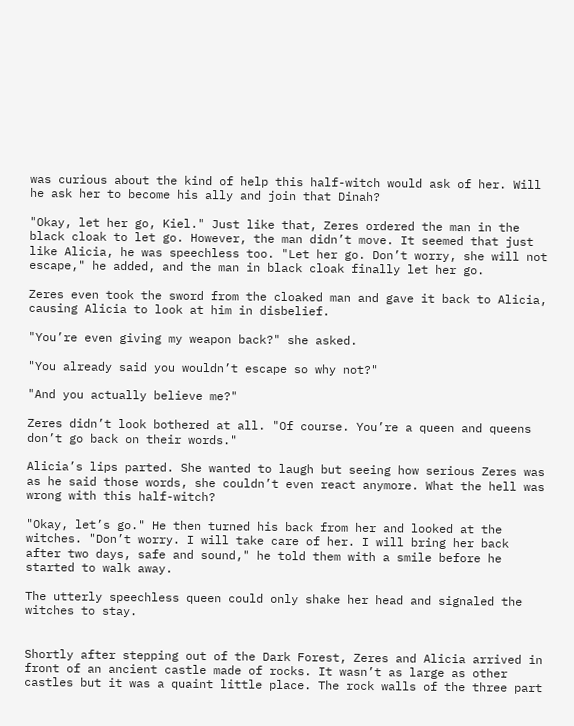was curious about the kind of help this half-witch would ask of her. Will he ask her to become his ally and join that Dinah?

"Okay, let her go, Kiel." Just like that, Zeres ordered the man in the black cloak to let go. However, the man didn’t move. It seemed that just like Alicia, he was speechless too. "Let her go. Don’t worry, she will not escape," he added, and the man in black cloak finally let her go.

Zeres even took the sword from the cloaked man and gave it back to Alicia, causing Alicia to look at him in disbelief.

"You’re even giving my weapon back?" she asked.

"You already said you wouldn’t escape so why not?"

"And you actually believe me?"

Zeres didn’t look bothered at all. "Of course. You’re a queen and queens don’t go back on their words."

Alicia’s lips parted. She wanted to laugh but seeing how serious Zeres was as he said those words, she couldn’t even react anymore. What the hell was wrong with this half-witch?

"Okay, let’s go." He then turned his back from her and looked at the witches. "Don’t worry. I will take care of her. I will bring her back after two days, safe and sound," he told them with a smile before he started to walk away.

The utterly speechless queen could only shake her head and signaled the witches to stay.


Shortly after stepping out of the Dark Forest, Zeres and Alicia arrived in front of an ancient castle made of rocks. It wasn’t as large as other castles but it was a quaint little place. The rock walls of the three part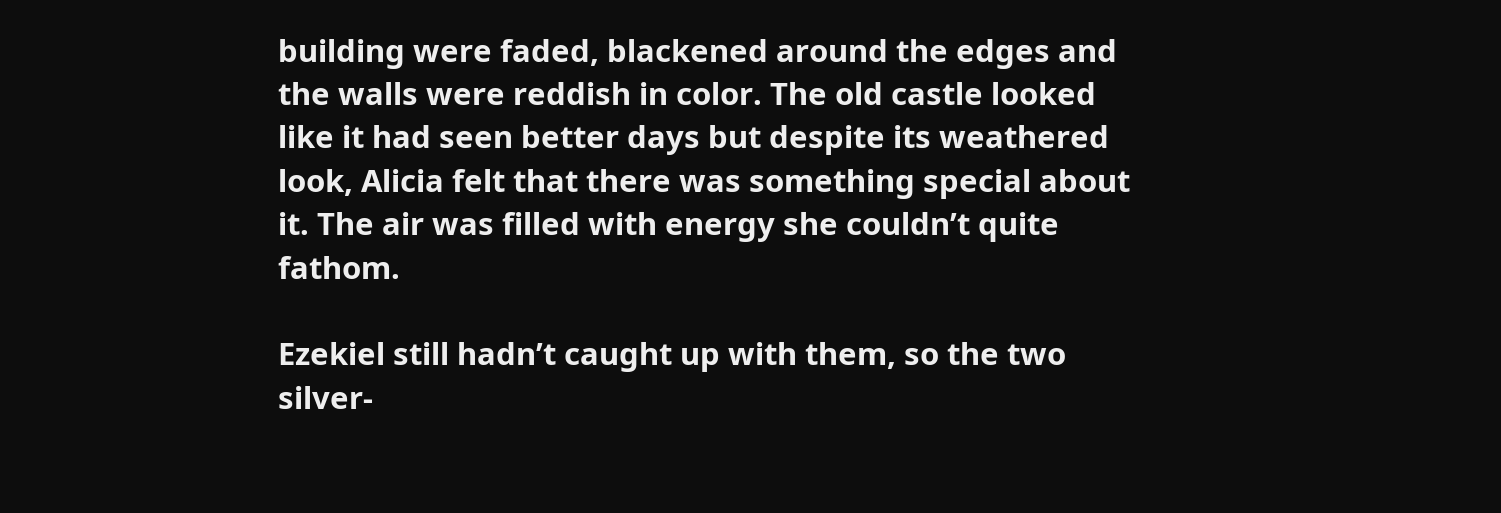building were faded, blackened around the edges and the walls were reddish in color. The old castle looked like it had seen better days but despite its weathered look, Alicia felt that there was something special about it. The air was filled with energy she couldn’t quite fathom.

Ezekiel still hadn’t caught up with them, so the two silver-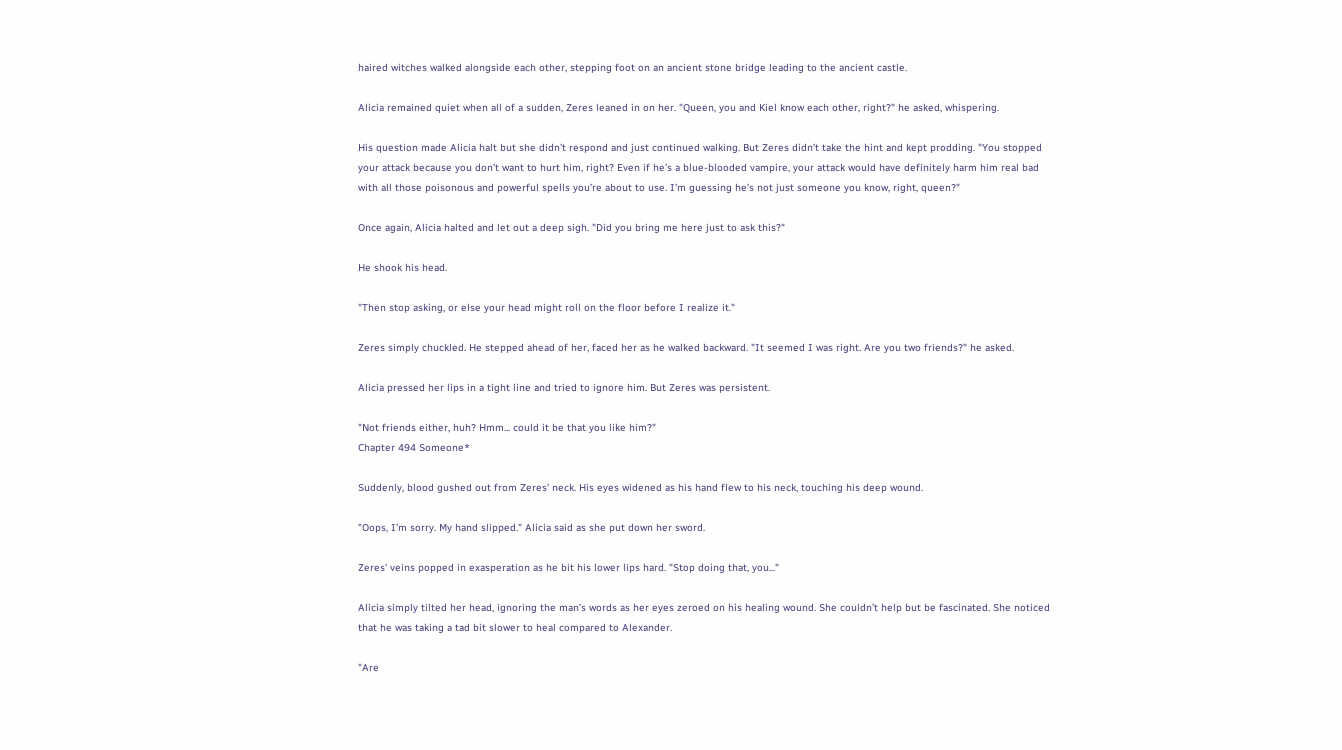haired witches walked alongside each other, stepping foot on an ancient stone bridge leading to the ancient castle.

Alicia remained quiet when all of a sudden, Zeres leaned in on her. "Queen, you and Kiel know each other, right?" he asked, whispering.

His question made Alicia halt but she didn’t respond and just continued walking. But Zeres didn’t take the hint and kept prodding. "You stopped your attack because you don’t want to hurt him, right? Even if he’s a blue-blooded vampire, your attack would have definitely harm him real bad with all those poisonous and powerful spells you’re about to use. I’m guessing he’s not just someone you know, right, queen?"

Once again, Alicia halted and let out a deep sigh. "Did you bring me here just to ask this?"

He shook his head.

"Then stop asking, or else your head might roll on the floor before I realize it."

Zeres simply chuckled. He stepped ahead of her, faced her as he walked backward. "It seemed I was right. Are you two friends?" he asked.

Alicia pressed her lips in a tight line and tried to ignore him. But Zeres was persistent.

"Not friends either, huh? Hmm... could it be that you like him?"
Chapter 494 Someone*

Suddenly, blood gushed out from Zeres’ neck. His eyes widened as his hand flew to his neck, touching his deep wound.

"Oops, I’m sorry. My hand slipped." Alicia said as she put down her sword.

Zeres’ veins popped in exasperation as he bit his lower lips hard. "Stop doing that, you..."

Alicia simply tilted her head, ignoring the man’s words as her eyes zeroed on his healing wound. She couldn’t help but be fascinated. She noticed that he was taking a tad bit slower to heal compared to Alexander.

"Are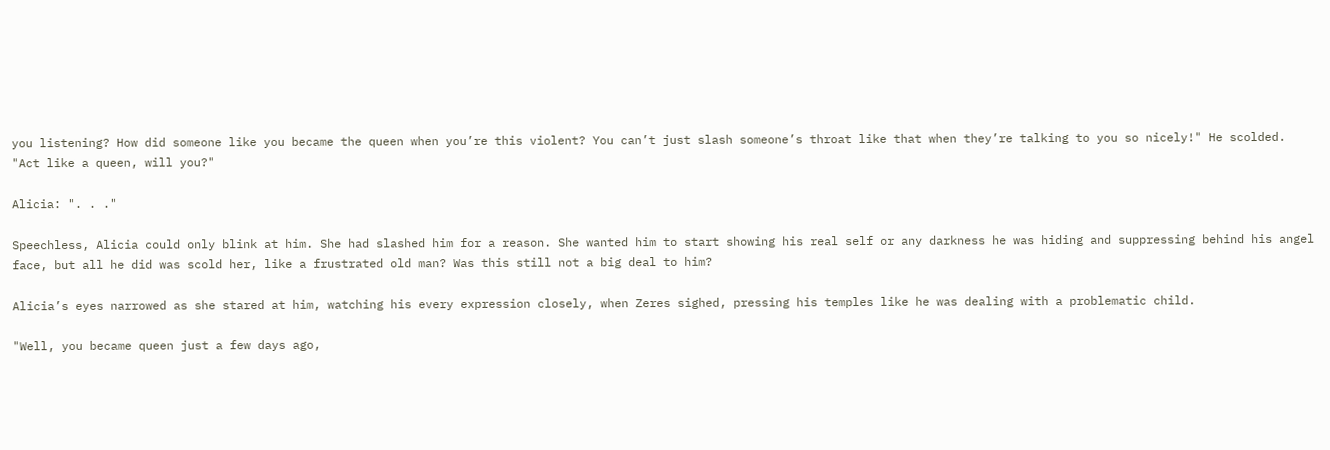you listening? How did someone like you became the queen when you’re this violent? You can’t just slash someone’s throat like that when they’re talking to you so nicely!" He scolded. "Act like a queen, will you?"

Alicia: ". . ."

Speechless, Alicia could only blink at him. She had slashed him for a reason. She wanted him to start showing his real self or any darkness he was hiding and suppressing behind his angel face, but all he did was scold her, like a frustrated old man? Was this still not a big deal to him?

Alicia’s eyes narrowed as she stared at him, watching his every expression closely, when Zeres sighed, pressing his temples like he was dealing with a problematic child.

"Well, you became queen just a few days ago,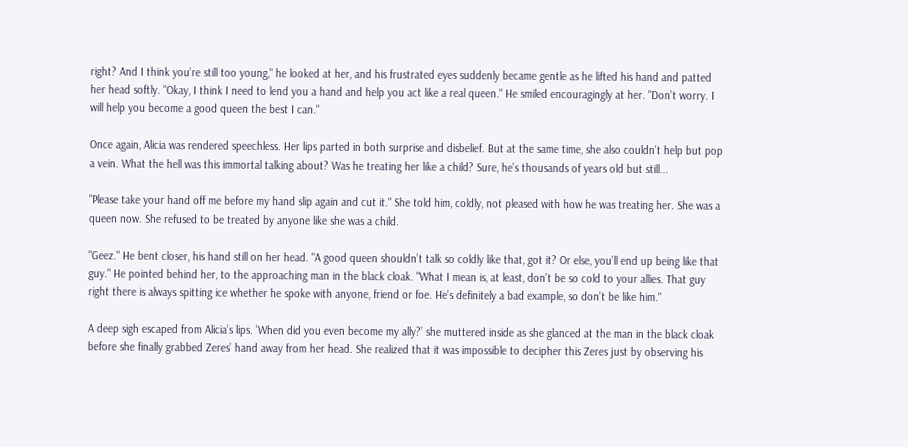right? And I think you’re still too young," he looked at her, and his frustrated eyes suddenly became gentle as he lifted his hand and patted her head softly. "Okay, I think I need to lend you a hand and help you act like a real queen." He smiled encouragingly at her. "Don’t worry. I will help you become a good queen the best I can."

Once again, Alicia was rendered speechless. Her lips parted in both surprise and disbelief. But at the same time, she also couldn’t help but pop a vein. What the hell was this immortal talking about? Was he treating her like a child? Sure, he’s thousands of years old but still...

"Please take your hand off me before my hand slip again and cut it." She told him, coldly, not pleased with how he was treating her. She was a queen now. She refused to be treated by anyone like she was a child.

"Geez." He bent closer, his hand still on her head. "A good queen shouldn’t talk so coldly like that, got it? Or else, you’ll end up being like that guy." He pointed behind her, to the approaching man in the black cloak. "What I mean is, at least, don’t be so cold to your allies. That guy right there is always spitting ice whether he spoke with anyone, friend or foe. He’s definitely a bad example, so don’t be like him."

A deep sigh escaped from Alicia’s lips. ’When did you even become my ally?’ she muttered inside as she glanced at the man in the black cloak before she finally grabbed Zeres’ hand away from her head. She realized that it was impossible to decipher this Zeres just by observing his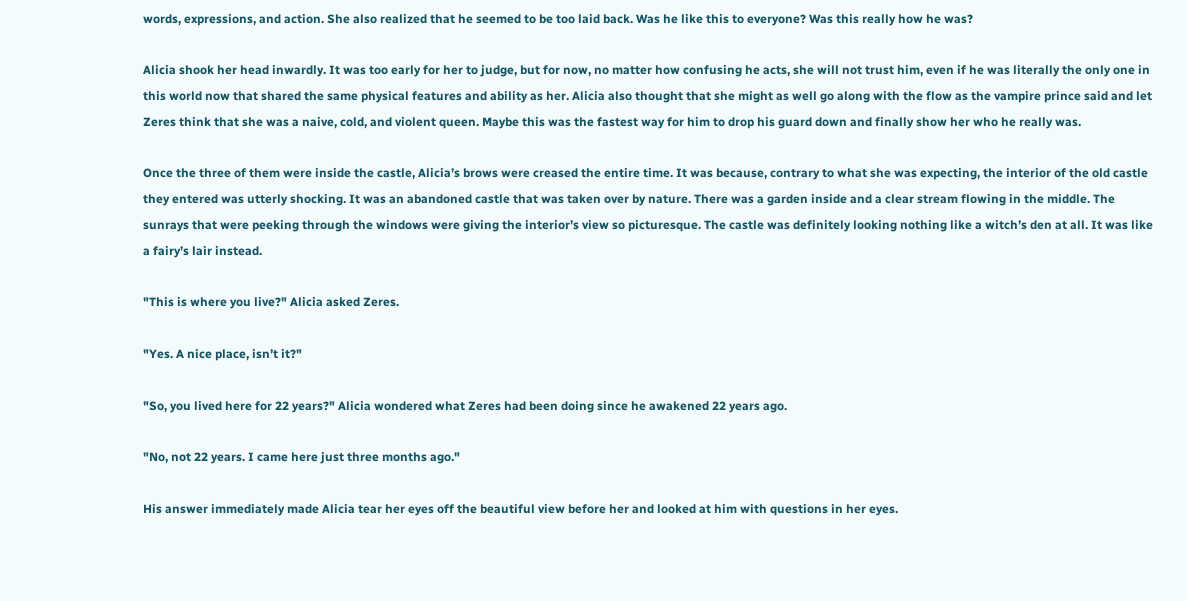words, expressions, and action. She also realized that he seemed to be too laid back. Was he like this to everyone? Was this really how he was?

Alicia shook her head inwardly. It was too early for her to judge, but for now, no matter how confusing he acts, she will not trust him, even if he was literally the only one in this world now that shared the same physical features and ability as her. Alicia also thought that she might as well go along with the flow as the vampire prince said and let Zeres think that she was a naive, cold, and violent queen. Maybe this was the fastest way for him to drop his guard down and finally show her who he really was.

Once the three of them were inside the castle, Alicia’s brows were creased the entire time. It was because, contrary to what she was expecting, the interior of the old castle they entered was utterly shocking. It was an abandoned castle that was taken over by nature. There was a garden inside and a clear stream flowing in the middle. The sunrays that were peeking through the windows were giving the interior’s view so picturesque. The castle was definitely looking nothing like a witch’s den at all. It was like a fairy’s lair instead.

"This is where you live?" Alicia asked Zeres.

"Yes. A nice place, isn’t it?"

"So, you lived here for 22 years?" Alicia wondered what Zeres had been doing since he awakened 22 years ago.

"No, not 22 years. I came here just three months ago."

His answer immediately made Alicia tear her eyes off the beautiful view before her and looked at him with questions in her eyes.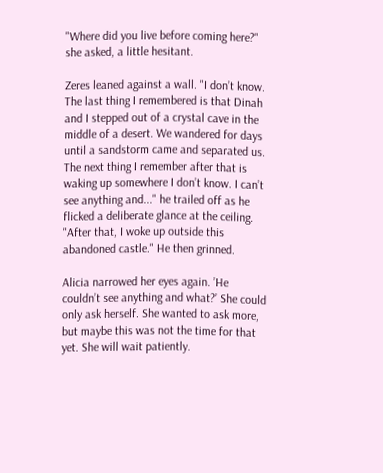"Where did you live before coming here?" she asked, a little hesitant.

Zeres leaned against a wall. "I don’t know. The last thing I remembered is that Dinah and I stepped out of a crystal cave in the middle of a desert. We wandered for days until a sandstorm came and separated us. The next thing I remember after that is waking up somewhere I don’t know. I can’t see anything and..." he trailed off as he flicked a deliberate glance at the ceiling. "After that, I woke up outside this abandoned castle." He then grinned.

Alicia narrowed her eyes again. ’He couldn’t see anything and what?’ She could only ask herself. She wanted to ask more, but maybe this was not the time for that yet. She will wait patiently.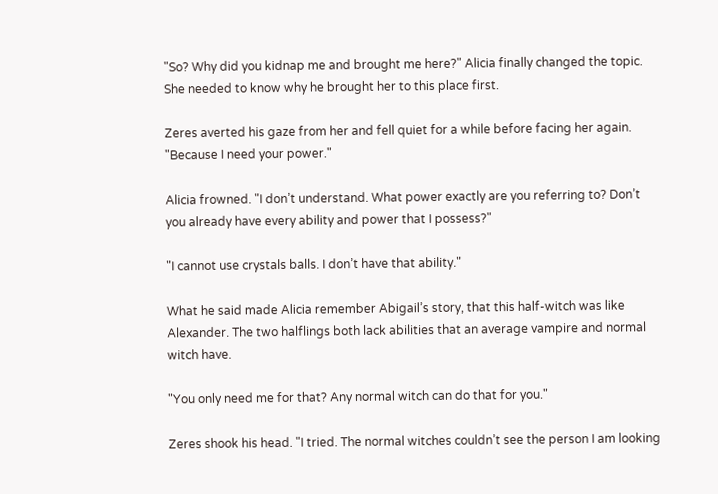"So? Why did you kidnap me and brought me here?" Alicia finally changed the topic. She needed to know why he brought her to this place first.

Zeres averted his gaze from her and fell quiet for a while before facing her again. "Because I need your power."

Alicia frowned. "I don’t understand. What power exactly are you referring to? Don’t you already have every ability and power that I possess?"

"I cannot use crystals balls. I don’t have that ability."

What he said made Alicia remember Abigail’s story, that this half-witch was like Alexander. The two halflings both lack abilities that an average vampire and normal witch have.

"You only need me for that? Any normal witch can do that for you."

Zeres shook his head. "I tried. The normal witches couldn’t see the person I am looking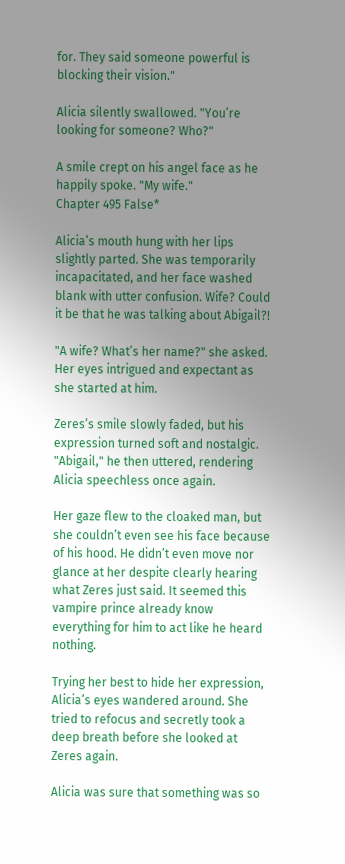for. They said someone powerful is blocking their vision."

Alicia silently swallowed. "You’re looking for someone? Who?"

A smile crept on his angel face as he happily spoke. "My wife."
Chapter 495 False*

Alicia’s mouth hung with her lips slightly parted. She was temporarily incapacitated, and her face washed blank with utter confusion. Wife? Could it be that he was talking about Abigail?!

"A wife? What’s her name?" she asked. Her eyes intrigued and expectant as she started at him.

Zeres’s smile slowly faded, but his expression turned soft and nostalgic. "Abigail," he then uttered, rendering Alicia speechless once again.

Her gaze flew to the cloaked man, but she couldn’t even see his face because of his hood. He didn’t even move nor glance at her despite clearly hearing what Zeres just said. It seemed this vampire prince already know everything for him to act like he heard nothing.

Trying her best to hide her expression, Alicia’s eyes wandered around. She tried to refocus and secretly took a deep breath before she looked at Zeres again.

Alicia was sure that something was so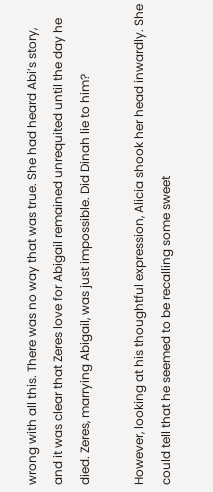wrong with all this. There was no way that was true. She had heard Abi’s story, and it was clear that Zeres love for Abigail remained unrequited until the day he died. Zeres, marrying Abigail, was just impossible. Did Dinah lie to him?

However, looking at his thoughtful expression, Alicia shook her head inwardly. She could tell that he seemed to be recalling some sweet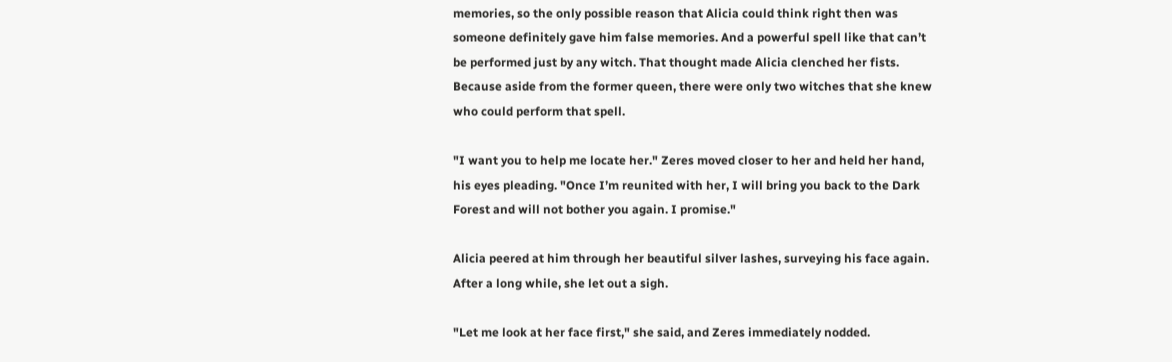memories, so the only possible reason that Alicia could think right then was someone definitely gave him false memories. And a powerful spell like that can’t be performed just by any witch. That thought made Alicia clenched her fists. Because aside from the former queen, there were only two witches that she knew who could perform that spell.

"I want you to help me locate her." Zeres moved closer to her and held her hand, his eyes pleading. "Once I’m reunited with her, I will bring you back to the Dark Forest and will not bother you again. I promise."

Alicia peered at him through her beautiful silver lashes, surveying his face again. After a long while, she let out a sigh.

"Let me look at her face first," she said, and Zeres immediately nodded.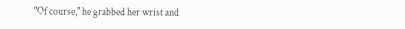"Of course," he grabbed her wrist and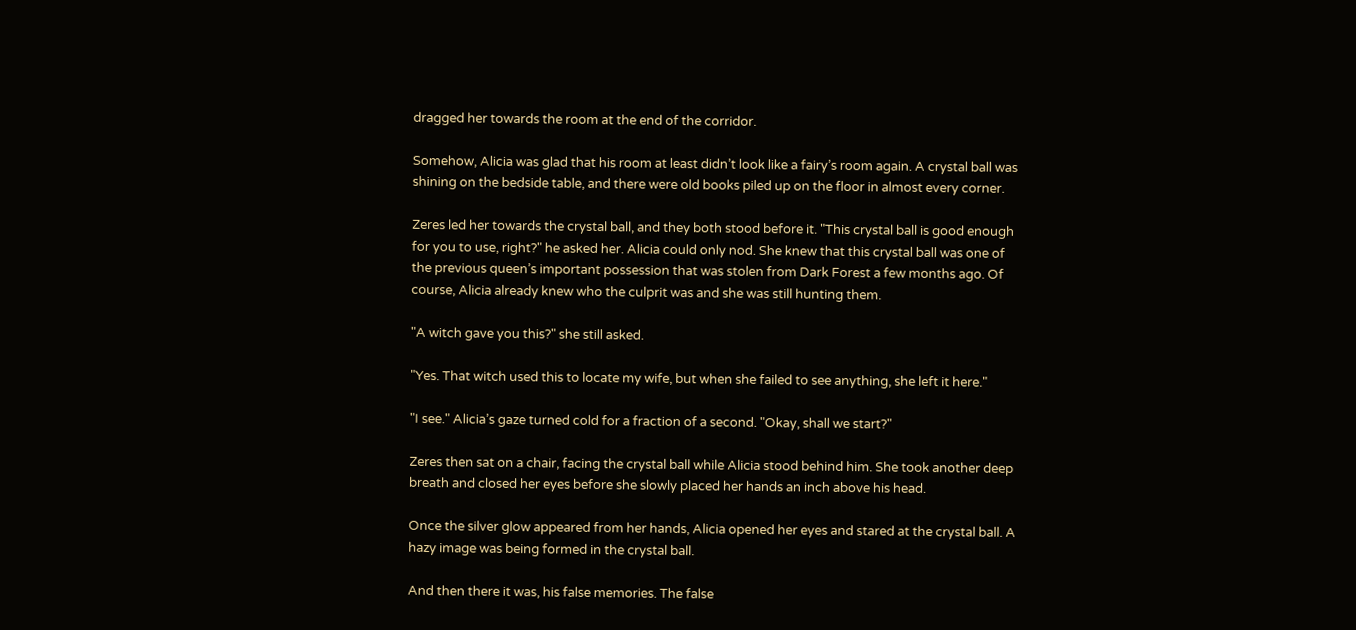dragged her towards the room at the end of the corridor.

Somehow, Alicia was glad that his room at least didn’t look like a fairy’s room again. A crystal ball was shining on the bedside table, and there were old books piled up on the floor in almost every corner.

Zeres led her towards the crystal ball, and they both stood before it. "This crystal ball is good enough for you to use, right?" he asked her. Alicia could only nod. She knew that this crystal ball was one of the previous queen’s important possession that was stolen from Dark Forest a few months ago. Of course, Alicia already knew who the culprit was and she was still hunting them.

"A witch gave you this?" she still asked.

"Yes. That witch used this to locate my wife, but when she failed to see anything, she left it here."

"I see." Alicia’s gaze turned cold for a fraction of a second. "Okay, shall we start?"

Zeres then sat on a chair, facing the crystal ball while Alicia stood behind him. She took another deep breath and closed her eyes before she slowly placed her hands an inch above his head.

Once the silver glow appeared from her hands, Alicia opened her eyes and stared at the crystal ball. A hazy image was being formed in the crystal ball.

And then there it was, his false memories. The false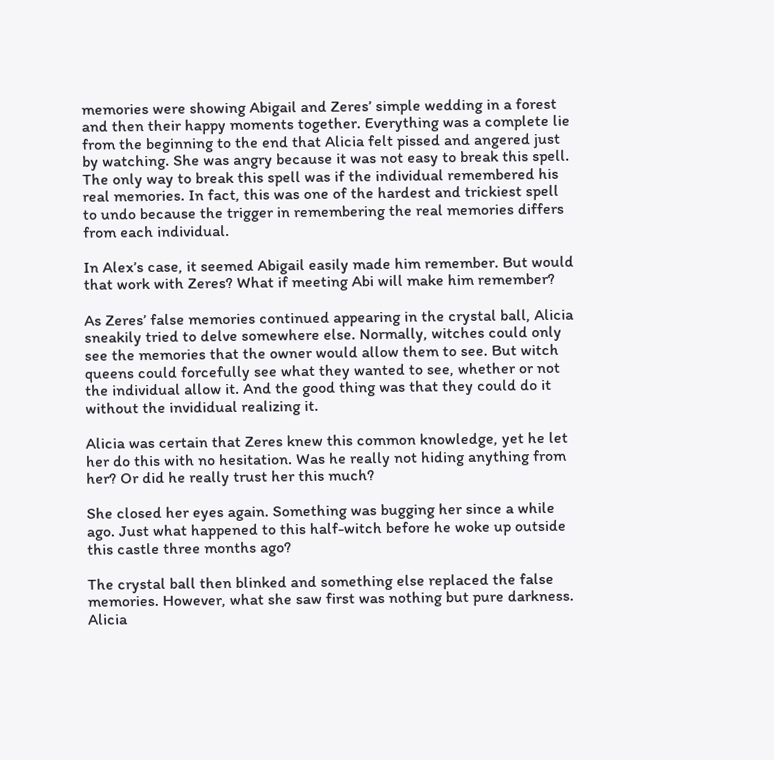memories were showing Abigail and Zeres’ simple wedding in a forest and then their happy moments together. Everything was a complete lie from the beginning to the end that Alicia felt pissed and angered just by watching. She was angry because it was not easy to break this spell. The only way to break this spell was if the individual remembered his real memories. In fact, this was one of the hardest and trickiest spell to undo because the trigger in remembering the real memories differs from each individual.

In Alex’s case, it seemed Abigail easily made him remember. But would that work with Zeres? What if meeting Abi will make him remember?

As Zeres’ false memories continued appearing in the crystal ball, Alicia sneakily tried to delve somewhere else. Normally, witches could only see the memories that the owner would allow them to see. But witch queens could forcefully see what they wanted to see, whether or not the individual allow it. And the good thing was that they could do it without the invididual realizing it.

Alicia was certain that Zeres knew this common knowledge, yet he let her do this with no hesitation. Was he really not hiding anything from her? Or did he really trust her this much?

She closed her eyes again. Something was bugging her since a while ago. Just what happened to this half-witch before he woke up outside this castle three months ago?

The crystal ball then blinked and something else replaced the false memories. However, what she saw first was nothing but pure darkness. Alicia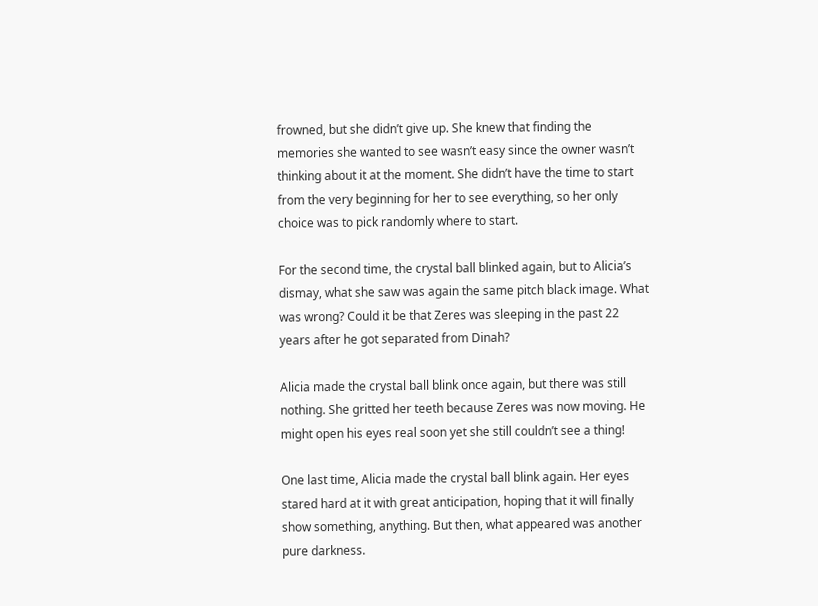frowned, but she didn’t give up. She knew that finding the memories she wanted to see wasn’t easy since the owner wasn’t thinking about it at the moment. She didn’t have the time to start from the very beginning for her to see everything, so her only choice was to pick randomly where to start.

For the second time, the crystal ball blinked again, but to Alicia’s dismay, what she saw was again the same pitch black image. What was wrong? Could it be that Zeres was sleeping in the past 22 years after he got separated from Dinah?

Alicia made the crystal ball blink once again, but there was still nothing. She gritted her teeth because Zeres was now moving. He might open his eyes real soon yet she still couldn’t see a thing!

One last time, Alicia made the crystal ball blink again. Her eyes stared hard at it with great anticipation, hoping that it will finally show something, anything. But then, what appeared was another pure darkness.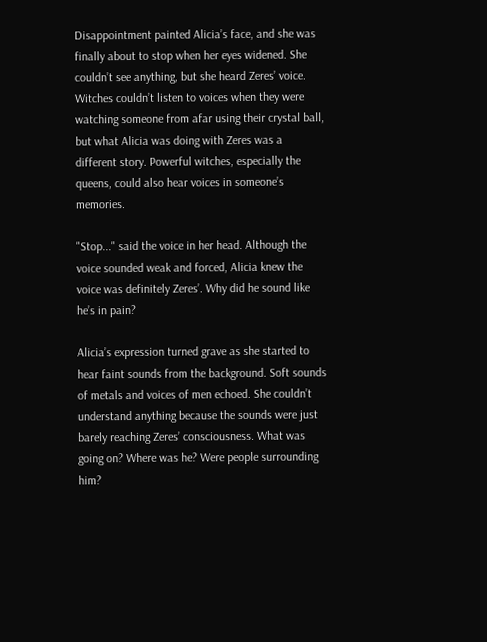Disappointment painted Alicia’s face, and she was finally about to stop when her eyes widened. She couldn’t see anything, but she heard Zeres’ voice. Witches couldn’t listen to voices when they were watching someone from afar using their crystal ball, but what Alicia was doing with Zeres was a different story. Powerful witches, especially the queens, could also hear voices in someone’s memories.

"Stop..." said the voice in her head. Although the voice sounded weak and forced, Alicia knew the voice was definitely Zeres’. Why did he sound like he’s in pain?

Alicia’s expression turned grave as she started to hear faint sounds from the background. Soft sounds of metals and voices of men echoed. She couldn’t understand anything because the sounds were just barely reaching Zeres’ consciousness. What was going on? Where was he? Were people surrounding him?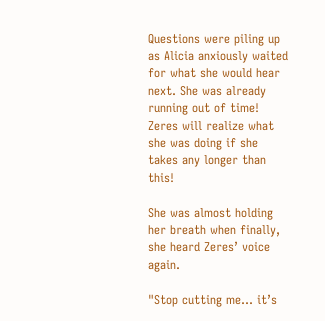Questions were piling up as Alicia anxiously waited for what she would hear next. She was already running out of time! Zeres will realize what she was doing if she takes any longer than this!

She was almost holding her breath when finally, she heard Zeres’ voice again.

"Stop cutting me... it’s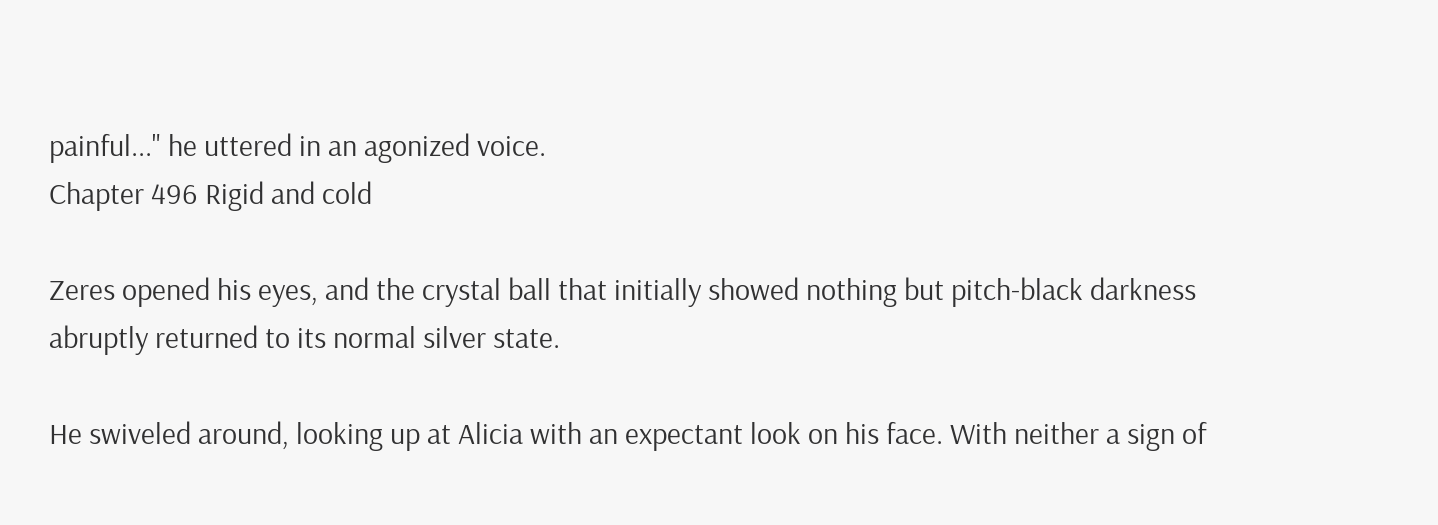painful..." he uttered in an agonized voice.
Chapter 496 Rigid and cold

Zeres opened his eyes, and the crystal ball that initially showed nothing but pitch-black darkness abruptly returned to its normal silver state.

He swiveled around, looking up at Alicia with an expectant look on his face. With neither a sign of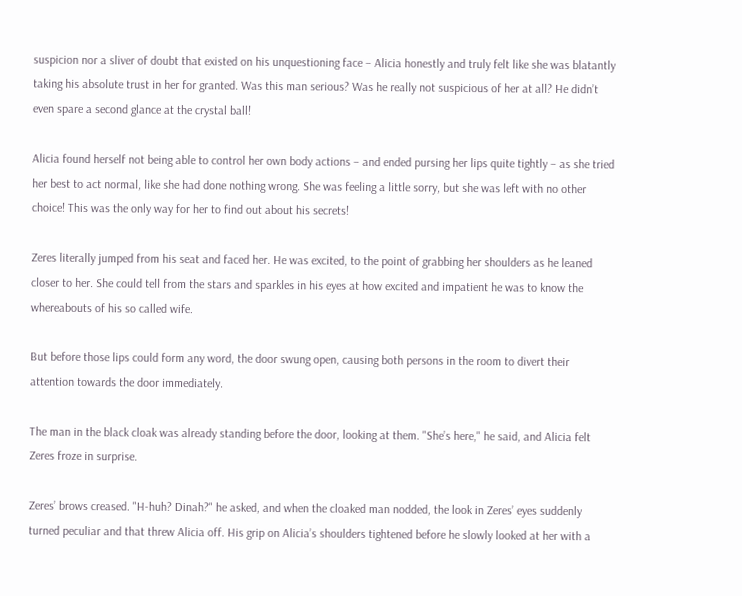suspicion nor a sliver of doubt that existed on his unquestioning face – Alicia honestly and truly felt like she was blatantly taking his absolute trust in her for granted. Was this man serious? Was he really not suspicious of her at all? He didn’t even spare a second glance at the crystal ball!

Alicia found herself not being able to control her own body actions – and ended pursing her lips quite tightly – as she tried her best to act normal, like she had done nothing wrong. She was feeling a little sorry, but she was left with no other choice! This was the only way for her to find out about his secrets!

Zeres literally jumped from his seat and faced her. He was excited, to the point of grabbing her shoulders as he leaned closer to her. She could tell from the stars and sparkles in his eyes at how excited and impatient he was to know the whereabouts of his so called wife.

But before those lips could form any word, the door swung open, causing both persons in the room to divert their attention towards the door immediately.

The man in the black cloak was already standing before the door, looking at them. "She’s here," he said, and Alicia felt Zeres froze in surprise.

Zeres’ brows creased. "H-huh? Dinah?" he asked, and when the cloaked man nodded, the look in Zeres’ eyes suddenly turned peculiar and that threw Alicia off. His grip on Alicia’s shoulders tightened before he slowly looked at her with a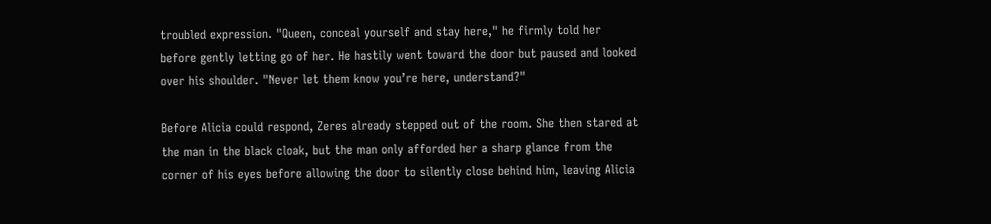troubled expression. "Queen, conceal yourself and stay here," he firmly told her before gently letting go of her. He hastily went toward the door but paused and looked over his shoulder. "Never let them know you’re here, understand?"

Before Alicia could respond, Zeres already stepped out of the room. She then stared at the man in the black cloak, but the man only afforded her a sharp glance from the corner of his eyes before allowing the door to silently close behind him, leaving Alicia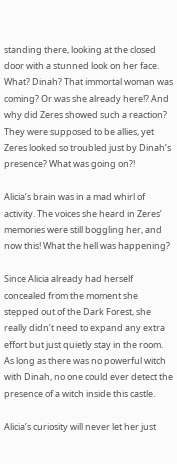standing there, looking at the closed door with a stunned look on her face. What? Dinah? That immortal woman was coming? Or was she already here!? And why did Zeres showed such a reaction? They were supposed to be allies, yet Zeres looked so troubled just by Dinah’s presence? What was going on?!

Alicia’s brain was in a mad whirl of activity. The voices she heard in Zeres’ memories were still boggling her, and now this! What the hell was happening?

Since Alicia already had herself concealed from the moment she stepped out of the Dark Forest, she really didn’t need to expand any extra effort but just quietly stay in the room. As long as there was no powerful witch with Dinah, no one could ever detect the presence of a witch inside this castle.

Alicia’s curiosity will never let her just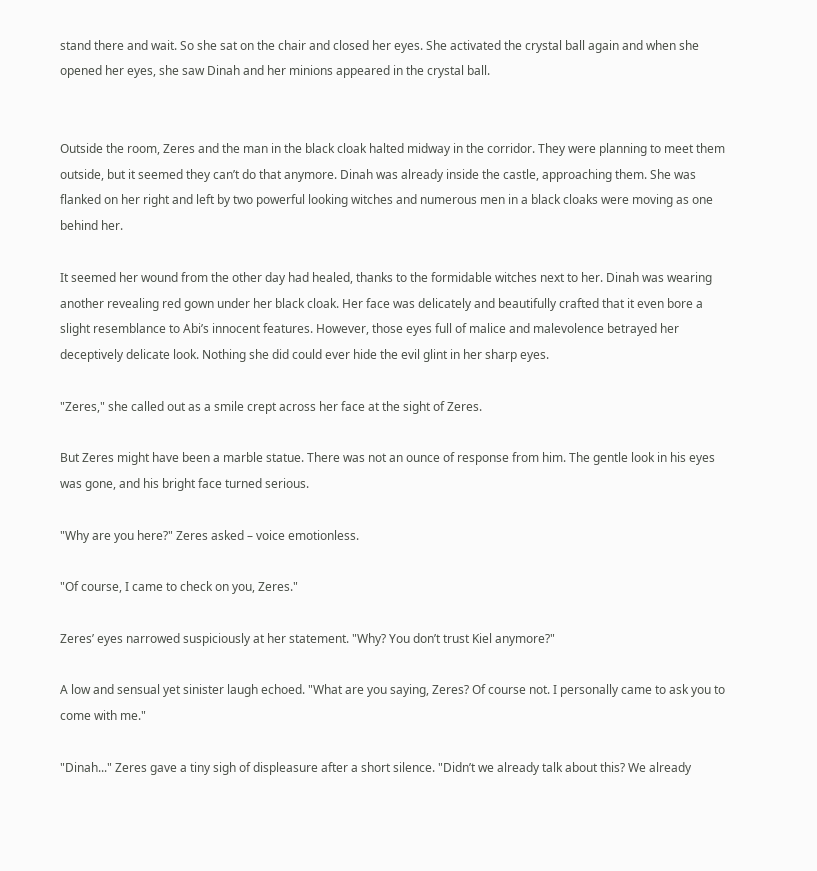stand there and wait. So she sat on the chair and closed her eyes. She activated the crystal ball again and when she opened her eyes, she saw Dinah and her minions appeared in the crystal ball.


Outside the room, Zeres and the man in the black cloak halted midway in the corridor. They were planning to meet them outside, but it seemed they can’t do that anymore. Dinah was already inside the castle, approaching them. She was flanked on her right and left by two powerful looking witches and numerous men in a black cloaks were moving as one behind her.

It seemed her wound from the other day had healed, thanks to the formidable witches next to her. Dinah was wearing another revealing red gown under her black cloak. Her face was delicately and beautifully crafted that it even bore a slight resemblance to Abi’s innocent features. However, those eyes full of malice and malevolence betrayed her deceptively delicate look. Nothing she did could ever hide the evil glint in her sharp eyes.

"Zeres," she called out as a smile crept across her face at the sight of Zeres.

But Zeres might have been a marble statue. There was not an ounce of response from him. The gentle look in his eyes was gone, and his bright face turned serious.

"Why are you here?" Zeres asked – voice emotionless.

"Of course, I came to check on you, Zeres."

Zeres’ eyes narrowed suspiciously at her statement. "Why? You don’t trust Kiel anymore?"

A low and sensual yet sinister laugh echoed. "What are you saying, Zeres? Of course not. I personally came to ask you to come with me."

"Dinah..." Zeres gave a tiny sigh of displeasure after a short silence. "Didn’t we already talk about this? We already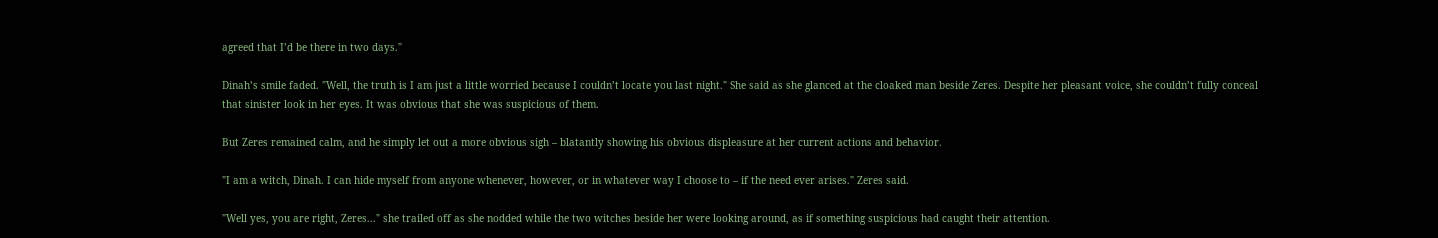agreed that I’d be there in two days."

Dinah’s smile faded. "Well, the truth is I am just a little worried because I couldn’t locate you last night." She said as she glanced at the cloaked man beside Zeres. Despite her pleasant voice, she couldn’t fully conceal that sinister look in her eyes. It was obvious that she was suspicious of them.

But Zeres remained calm, and he simply let out a more obvious sigh – blatantly showing his obvious displeasure at her current actions and behavior.

"I am a witch, Dinah. I can hide myself from anyone whenever, however, or in whatever way I choose to – if the need ever arises." Zeres said.

"Well yes, you are right, Zeres..." she trailed off as she nodded while the two witches beside her were looking around, as if something suspicious had caught their attention.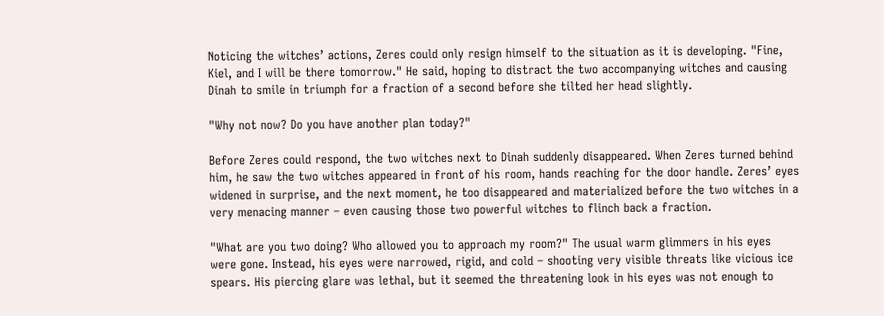Noticing the witches’ actions, Zeres could only resign himself to the situation as it is developing. "Fine, Kiel, and I will be there tomorrow." He said, hoping to distract the two accompanying witches and causing Dinah to smile in triumph for a fraction of a second before she tilted her head slightly.

"Why not now? Do you have another plan today?"

Before Zeres could respond, the two witches next to Dinah suddenly disappeared. When Zeres turned behind him, he saw the two witches appeared in front of his room, hands reaching for the door handle. Zeres’ eyes widened in surprise, and the next moment, he too disappeared and materialized before the two witches in a very menacing manner – even causing those two powerful witches to flinch back a fraction.

"What are you two doing? Who allowed you to approach my room?" The usual warm glimmers in his eyes were gone. Instead, his eyes were narrowed, rigid, and cold – shooting very visible threats like vicious ice spears. His piercing glare was lethal, but it seemed the threatening look in his eyes was not enough to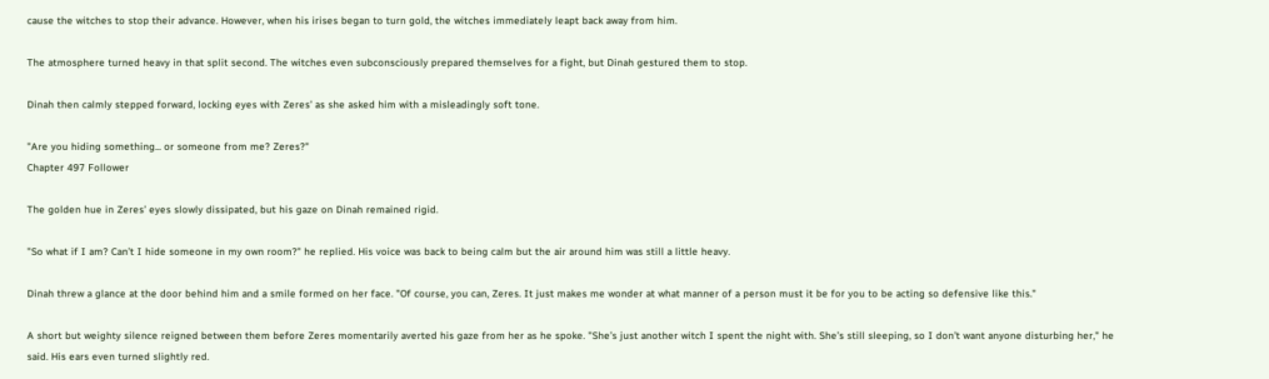cause the witches to stop their advance. However, when his irises began to turn gold, the witches immediately leapt back away from him.

The atmosphere turned heavy in that split second. The witches even subconsciously prepared themselves for a fight, but Dinah gestured them to stop.

Dinah then calmly stepped forward, locking eyes with Zeres’ as she asked him with a misleadingly soft tone.

"Are you hiding something... or someone from me? Zeres?"
Chapter 497 Follower

The golden hue in Zeres’ eyes slowly dissipated, but his gaze on Dinah remained rigid.

"So what if I am? Can’t I hide someone in my own room?" he replied. His voice was back to being calm but the air around him was still a little heavy.

Dinah threw a glance at the door behind him and a smile formed on her face. "Of course, you can, Zeres. It just makes me wonder at what manner of a person must it be for you to be acting so defensive like this."

A short but weighty silence reigned between them before Zeres momentarily averted his gaze from her as he spoke. "She’s just another witch I spent the night with. She’s still sleeping, so I don’t want anyone disturbing her," he said. His ears even turned slightly red.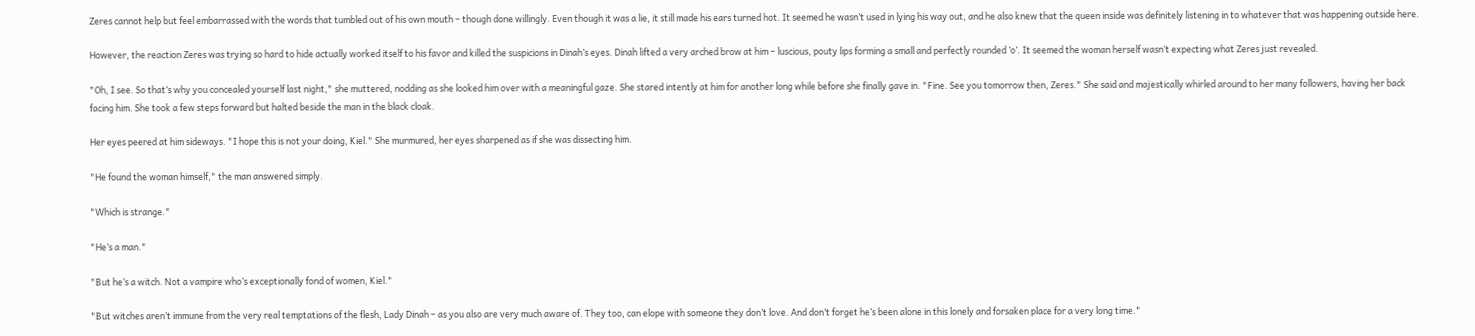Zeres cannot help but feel embarrassed with the words that tumbled out of his own mouth – though done willingly. Even though it was a lie, it still made his ears turned hot. It seemed he wasn’t used in lying his way out, and he also knew that the queen inside was definitely listening in to whatever that was happening outside here.

However, the reaction Zeres was trying so hard to hide actually worked itself to his favor and killed the suspicions in Dinah’s eyes. Dinah lifted a very arched brow at him – luscious, pouty lips forming a small and perfectly rounded ’o’. It seemed the woman herself wasn’t expecting what Zeres just revealed.

"Oh, I see. So that’s why you concealed yourself last night," she muttered, nodding as she looked him over with a meaningful gaze. She stared intently at him for another long while before she finally gave in. "Fine. See you tomorrow then, Zeres." She said and majestically whirled around to her many followers, having her back facing him. She took a few steps forward but halted beside the man in the black cloak.

Her eyes peered at him sideways. "I hope this is not your doing, Kiel." She murmured, her eyes sharpened as if she was dissecting him.

"He found the woman himself," the man answered simply.

"Which is strange."

"He’s a man."

"But he’s a witch. Not a vampire who’s exceptionally fond of women, Kiel."

"But witches aren’t immune from the very real temptations of the flesh, Lady Dinah – as you also are very much aware of. They too, can elope with someone they don’t love. And don’t forget he’s been alone in this lonely and forsaken place for a very long time."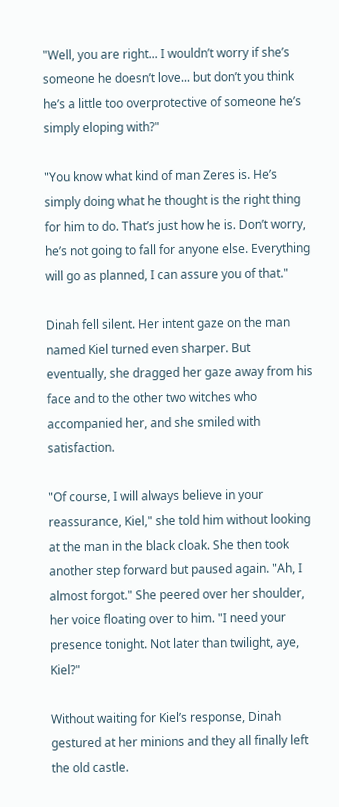"Well, you are right... I wouldn’t worry if she’s someone he doesn’t love... but don’t you think he’s a little too overprotective of someone he’s simply eloping with?"

"You know what kind of man Zeres is. He’s simply doing what he thought is the right thing for him to do. That’s just how he is. Don’t worry, he’s not going to fall for anyone else. Everything will go as planned, I can assure you of that."

Dinah fell silent. Her intent gaze on the man named Kiel turned even sharper. But eventually, she dragged her gaze away from his face and to the other two witches who accompanied her, and she smiled with satisfaction.

"Of course, I will always believe in your reassurance, Kiel," she told him without looking at the man in the black cloak. She then took another step forward but paused again. "Ah, I almost forgot." She peered over her shoulder, her voice floating over to him. "I need your presence tonight. Not later than twilight, aye, Kiel?"

Without waiting for Kiel’s response, Dinah gestured at her minions and they all finally left the old castle.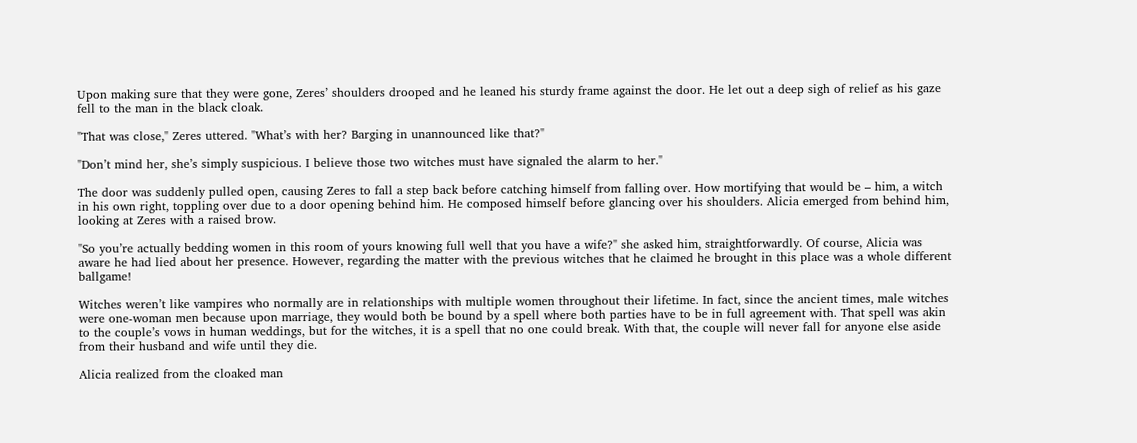Upon making sure that they were gone, Zeres’ shoulders drooped and he leaned his sturdy frame against the door. He let out a deep sigh of relief as his gaze fell to the man in the black cloak.

"That was close," Zeres uttered. "What’s with her? Barging in unannounced like that?"

"Don’t mind her, she’s simply suspicious. I believe those two witches must have signaled the alarm to her."

The door was suddenly pulled open, causing Zeres to fall a step back before catching himself from falling over. How mortifying that would be – him, a witch in his own right, toppling over due to a door opening behind him. He composed himself before glancing over his shoulders. Alicia emerged from behind him, looking at Zeres with a raised brow.

"So you’re actually bedding women in this room of yours knowing full well that you have a wife?" she asked him, straightforwardly. Of course, Alicia was aware he had lied about her presence. However, regarding the matter with the previous witches that he claimed he brought in this place was a whole different ballgame!

Witches weren’t like vampires who normally are in relationships with multiple women throughout their lifetime. In fact, since the ancient times, male witches were one-woman men because upon marriage, they would both be bound by a spell where both parties have to be in full agreement with. That spell was akin to the couple’s vows in human weddings, but for the witches, it is a spell that no one could break. With that, the couple will never fall for anyone else aside from their husband and wife until they die.

Alicia realized from the cloaked man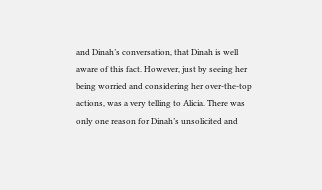and Dinah’s conversation, that Dinah is well aware of this fact. However, just by seeing her being worried and considering her over-the-top actions, was a very telling to Alicia. There was only one reason for Dinah’s unsolicited and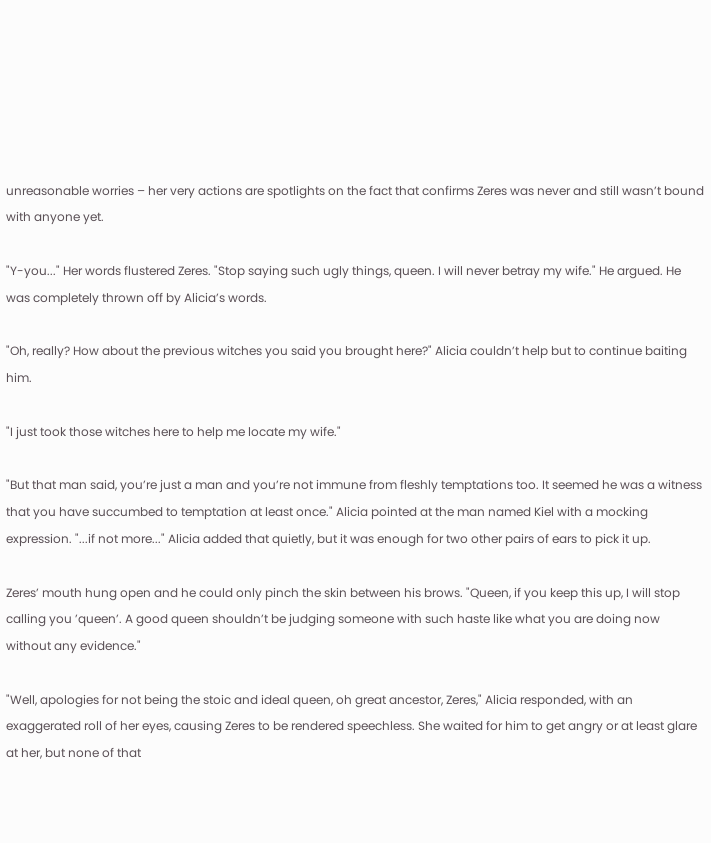unreasonable worries – her very actions are spotlights on the fact that confirms Zeres was never and still wasn’t bound with anyone yet.

"Y-you..." Her words flustered Zeres. "Stop saying such ugly things, queen. I will never betray my wife." He argued. He was completely thrown off by Alicia’s words.

"Oh, really? How about the previous witches you said you brought here?" Alicia couldn’t help but to continue baiting him.

"I just took those witches here to help me locate my wife."

"But that man said, you’re just a man and you’re not immune from fleshly temptations too. It seemed he was a witness that you have succumbed to temptation at least once." Alicia pointed at the man named Kiel with a mocking expression. "...if not more..." Alicia added that quietly, but it was enough for two other pairs of ears to pick it up.

Zeres’ mouth hung open and he could only pinch the skin between his brows. "Queen, if you keep this up, I will stop calling you ’queen’. A good queen shouldn’t be judging someone with such haste like what you are doing now without any evidence."

"Well, apologies for not being the stoic and ideal queen, oh great ancestor, Zeres," Alicia responded, with an exaggerated roll of her eyes, causing Zeres to be rendered speechless. She waited for him to get angry or at least glare at her, but none of that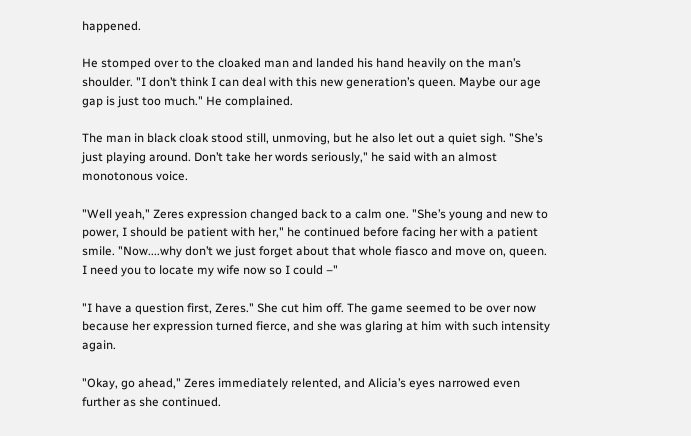happened.

He stomped over to the cloaked man and landed his hand heavily on the man’s shoulder. "I don’t think I can deal with this new generation’s queen. Maybe our age gap is just too much." He complained.

The man in black cloak stood still, unmoving, but he also let out a quiet sigh. "She’s just playing around. Don’t take her words seriously," he said with an almost monotonous voice.

"Well yeah," Zeres expression changed back to a calm one. "She’s young and new to power, I should be patient with her," he continued before facing her with a patient smile. "Now....why don’t we just forget about that whole fiasco and move on, queen. I need you to locate my wife now so I could –"

"I have a question first, Zeres." She cut him off. The game seemed to be over now because her expression turned fierce, and she was glaring at him with such intensity again.

"Okay, go ahead," Zeres immediately relented, and Alicia’s eyes narrowed even further as she continued.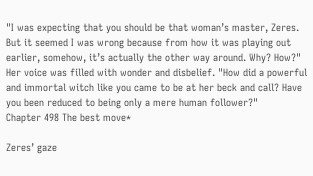"I was expecting that you should be that woman’s master, Zeres. But it seemed I was wrong because from how it was playing out earlier, somehow, it’s actually the other way around. Why? How?" Her voice was filled with wonder and disbelief. "How did a powerful and immortal witch like you came to be at her beck and call? Have you been reduced to being only a mere human follower?"
Chapter 498 The best move*

Zeres’ gaze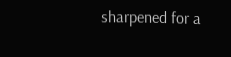sharpened for a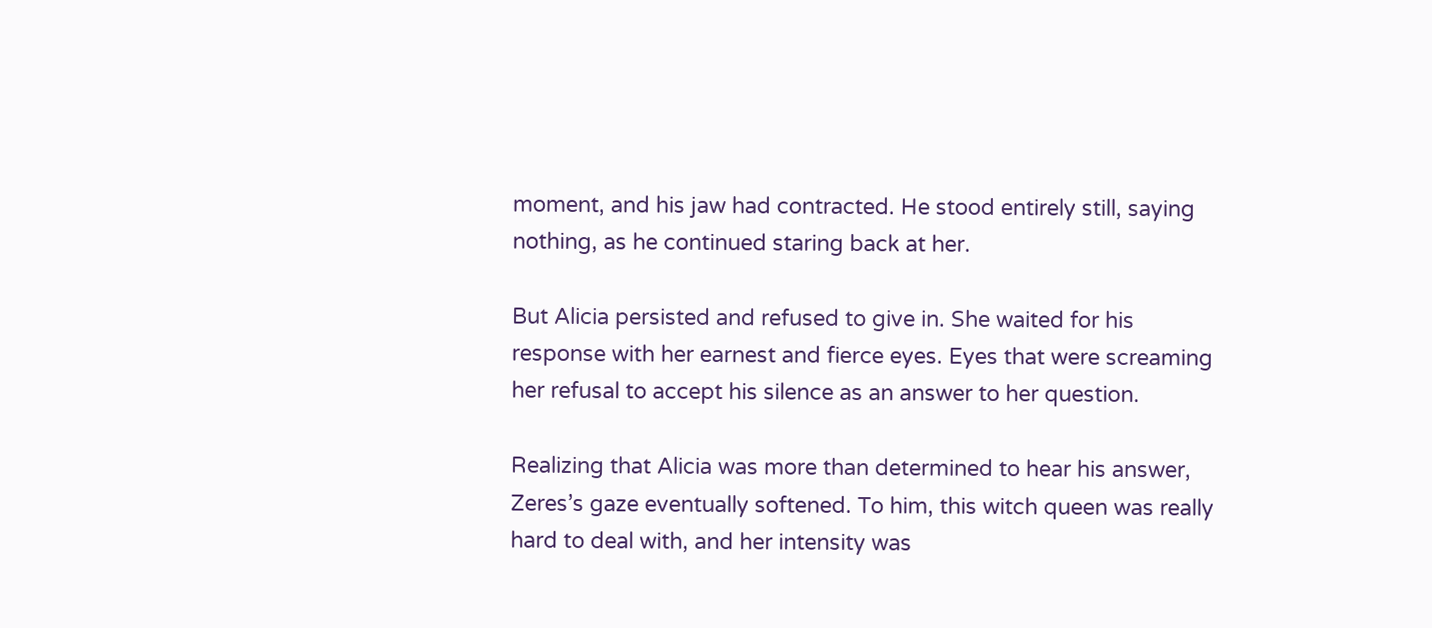moment, and his jaw had contracted. He stood entirely still, saying nothing, as he continued staring back at her.

But Alicia persisted and refused to give in. She waited for his response with her earnest and fierce eyes. Eyes that were screaming her refusal to accept his silence as an answer to her question.

Realizing that Alicia was more than determined to hear his answer, Zeres’s gaze eventually softened. To him, this witch queen was really hard to deal with, and her intensity was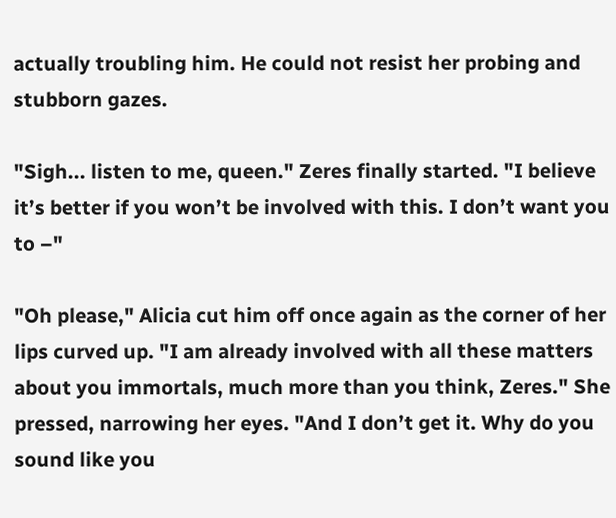actually troubling him. He could not resist her probing and stubborn gazes.

"Sigh... listen to me, queen." Zeres finally started. "I believe it’s better if you won’t be involved with this. I don’t want you to –"

"Oh please," Alicia cut him off once again as the corner of her lips curved up. "I am already involved with all these matters about you immortals, much more than you think, Zeres." She pressed, narrowing her eyes. "And I don’t get it. Why do you sound like you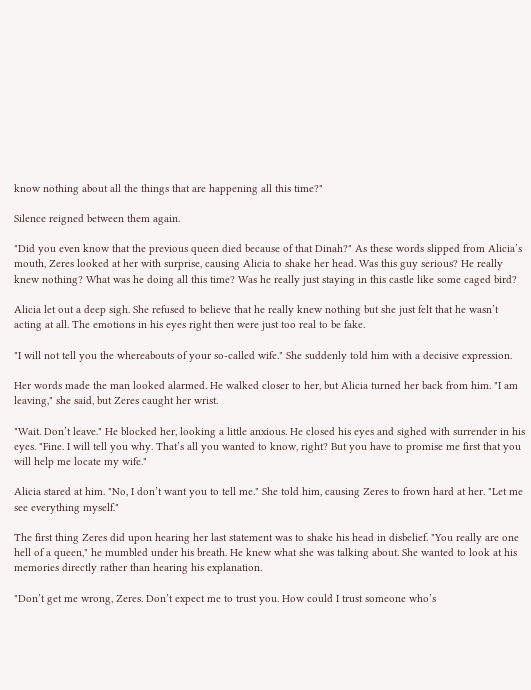know nothing about all the things that are happening all this time?"

Silence reigned between them again.

"Did you even know that the previous queen died because of that Dinah?" As these words slipped from Alicia’s mouth, Zeres looked at her with surprise, causing Alicia to shake her head. Was this guy serious? He really knew nothing? What was he doing all this time? Was he really just staying in this castle like some caged bird?

Alicia let out a deep sigh. She refused to believe that he really knew nothing but she just felt that he wasn’t acting at all. The emotions in his eyes right then were just too real to be fake.

"I will not tell you the whereabouts of your so-called wife." She suddenly told him with a decisive expression.

Her words made the man looked alarmed. He walked closer to her, but Alicia turned her back from him. "I am leaving," she said, but Zeres caught her wrist.

"Wait. Don’t leave." He blocked her, looking a little anxious. He closed his eyes and sighed with surrender in his eyes. "Fine. I will tell you why. That’s all you wanted to know, right? But you have to promise me first that you will help me locate my wife."

Alicia stared at him. "No, I don’t want you to tell me." She told him, causing Zeres to frown hard at her. "Let me see everything myself."

The first thing Zeres did upon hearing her last statement was to shake his head in disbelief. "You really are one hell of a queen," he mumbled under his breath. He knew what she was talking about. She wanted to look at his memories directly rather than hearing his explanation.

"Don’t get me wrong, Zeres. Don’t expect me to trust you. How could I trust someone who’s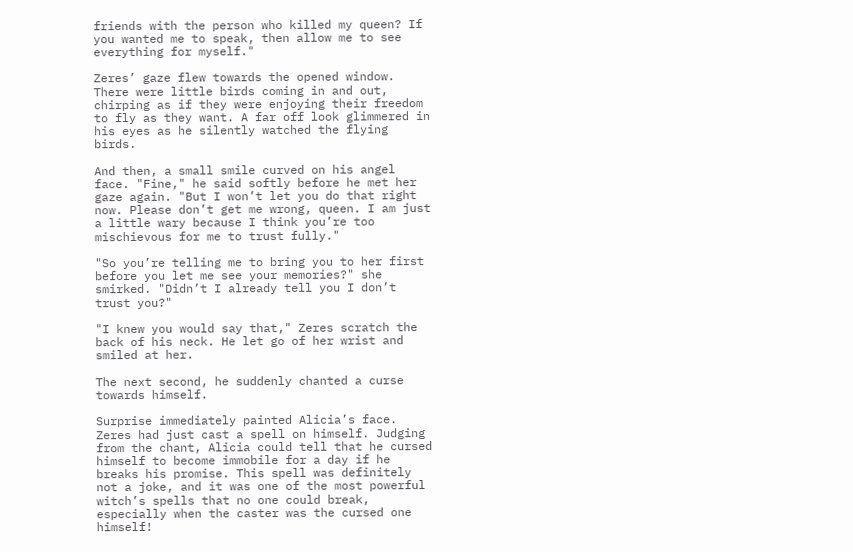friends with the person who killed my queen? If you wanted me to speak, then allow me to see everything for myself."

Zeres’ gaze flew towards the opened window. There were little birds coming in and out, chirping as if they were enjoying their freedom to fly as they want. A far off look glimmered in his eyes as he silently watched the flying birds.

And then, a small smile curved on his angel face. "Fine," he said softly before he met her gaze again. "But I won’t let you do that right now. Please don’t get me wrong, queen. I am just a little wary because I think you’re too mischievous for me to trust fully."

"So you’re telling me to bring you to her first before you let me see your memories?" she smirked. "Didn’t I already tell you I don’t trust you?"

"I knew you would say that," Zeres scratch the back of his neck. He let go of her wrist and smiled at her.

The next second, he suddenly chanted a curse towards himself.

Surprise immediately painted Alicia’s face. Zeres had just cast a spell on himself. Judging from the chant, Alicia could tell that he cursed himself to become immobile for a day if he breaks his promise. This spell was definitely not a joke, and it was one of the most powerful witch’s spells that no one could break, especially when the caster was the cursed one himself!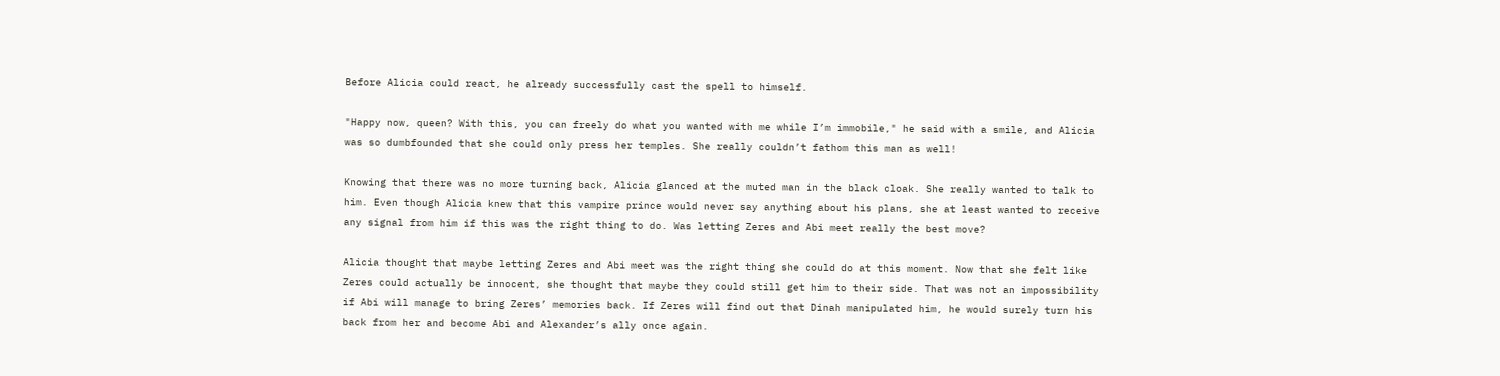Before Alicia could react, he already successfully cast the spell to himself.

"Happy now, queen? With this, you can freely do what you wanted with me while I’m immobile," he said with a smile, and Alicia was so dumbfounded that she could only press her temples. She really couldn’t fathom this man as well!

Knowing that there was no more turning back, Alicia glanced at the muted man in the black cloak. She really wanted to talk to him. Even though Alicia knew that this vampire prince would never say anything about his plans, she at least wanted to receive any signal from him if this was the right thing to do. Was letting Zeres and Abi meet really the best move?

Alicia thought that maybe letting Zeres and Abi meet was the right thing she could do at this moment. Now that she felt like Zeres could actually be innocent, she thought that maybe they could still get him to their side. That was not an impossibility if Abi will manage to bring Zeres’ memories back. If Zeres will find out that Dinah manipulated him, he would surely turn his back from her and become Abi and Alexander’s ally once again.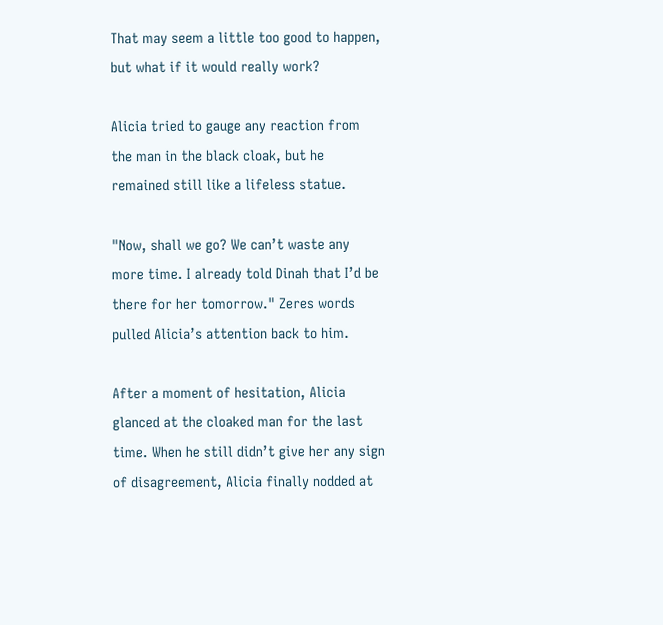That may seem a little too good to happen, but what if it would really work?

Alicia tried to gauge any reaction from the man in the black cloak, but he remained still like a lifeless statue.

"Now, shall we go? We can’t waste any more time. I already told Dinah that I’d be there for her tomorrow." Zeres words pulled Alicia’s attention back to him.

After a moment of hesitation, Alicia glanced at the cloaked man for the last time. When he still didn’t give her any sign of disagreement, Alicia finally nodded at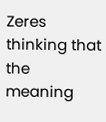Zeres thinking that the meaning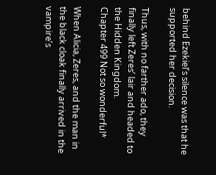behind Ezekiel’s silence was that he supported her decision.

Thus, with no farther ado, they finally left Zeres’ lair and headed to the Hidden Kingdom.
Chapter 499 Not so wonderful*

When Alicia, Zeres, and the man in the black cloak finally arrived in the vampire’s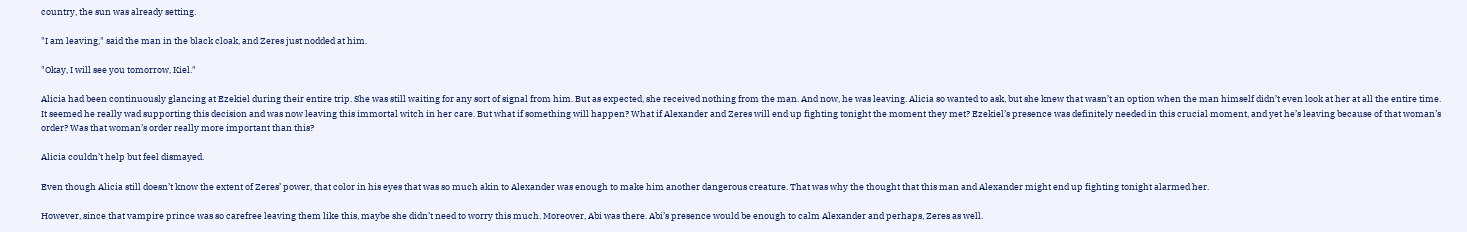country, the sun was already setting.

"I am leaving," said the man in the black cloak, and Zeres just nodded at him.

"Okay, I will see you tomorrow, Kiel."

Alicia had been continuously glancing at Ezekiel during their entire trip. She was still waiting for any sort of signal from him. But as expected, she received nothing from the man. And now, he was leaving. Alicia so wanted to ask, but she knew that wasn’t an option when the man himself didn’t even look at her at all the entire time. It seemed he really wad supporting this decision and was now leaving this immortal witch in her care. But what if something will happen? What if Alexander and Zeres will end up fighting tonight the moment they met? Ezekiel’s presence was definitely needed in this crucial moment, and yet he’s leaving because of that woman’s order? Was that woman’s order really more important than this?

Alicia couldn’t help but feel dismayed.

Even though Alicia still doesn’t know the extent of Zeres’ power, that color in his eyes that was so much akin to Alexander was enough to make him another dangerous creature. That was why the thought that this man and Alexander might end up fighting tonight alarmed her.

However, since that vampire prince was so carefree leaving them like this, maybe she didn’t need to worry this much. Moreover, Abi was there. Abi’s presence would be enough to calm Alexander and perhaps, Zeres as well.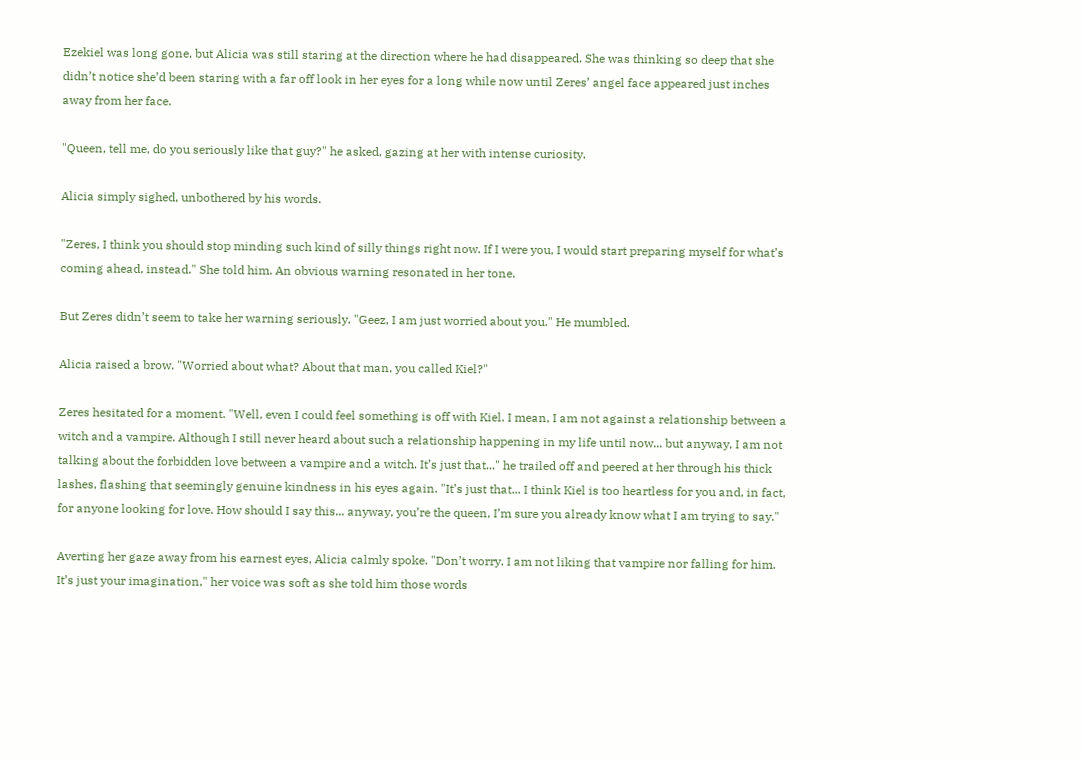Ezekiel was long gone, but Alicia was still staring at the direction where he had disappeared. She was thinking so deep that she didn’t notice she’d been staring with a far off look in her eyes for a long while now until Zeres’ angel face appeared just inches away from her face.

"Queen, tell me, do you seriously like that guy?" he asked, gazing at her with intense curiosity.

Alicia simply sighed, unbothered by his words.

"Zeres, I think you should stop minding such kind of silly things right now. If I were you, I would start preparing myself for what’s coming ahead, instead." She told him. An obvious warning resonated in her tone.

But Zeres didn’t seem to take her warning seriously. "Geez, I am just worried about you." He mumbled.

Alicia raised a brow. "Worried about what? About that man, you called Kiel?"

Zeres hesitated for a moment. "Well, even I could feel something is off with Kiel. I mean, I am not against a relationship between a witch and a vampire. Although I still never heard about such a relationship happening in my life until now... but anyway, I am not talking about the forbidden love between a vampire and a witch. It’s just that..." he trailed off and peered at her through his thick lashes, flashing that seemingly genuine kindness in his eyes again. "It’s just that... I think Kiel is too heartless for you and, in fact, for anyone looking for love. How should I say this... anyway, you’re the queen, I’m sure you already know what I am trying to say."

Averting her gaze away from his earnest eyes, Alicia calmly spoke. "Don’t worry. I am not liking that vampire nor falling for him. It’s just your imagination," her voice was soft as she told him those words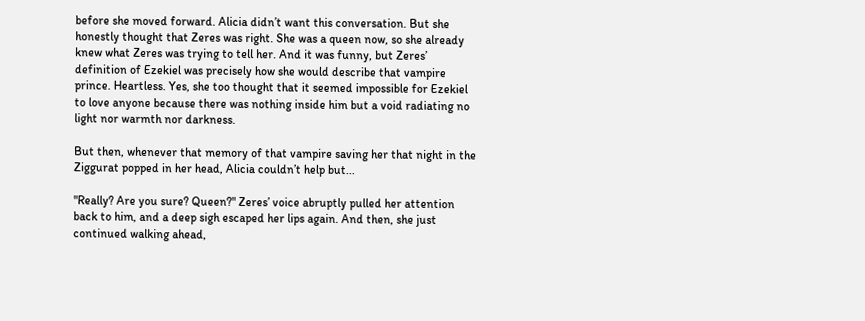before she moved forward. Alicia didn’t want this conversation. But she honestly thought that Zeres was right. She was a queen now, so she already knew what Zeres was trying to tell her. And it was funny, but Zeres’ definition of Ezekiel was precisely how she would describe that vampire prince. Heartless. Yes, she too thought that it seemed impossible for Ezekiel to love anyone because there was nothing inside him but a void radiating no light nor warmth nor darkness.

But then, whenever that memory of that vampire saving her that night in the Ziggurat popped in her head, Alicia couldn’t help but...

"Really? Are you sure? Queen?" Zeres’ voice abruptly pulled her attention back to him, and a deep sigh escaped her lips again. And then, she just continued walking ahead,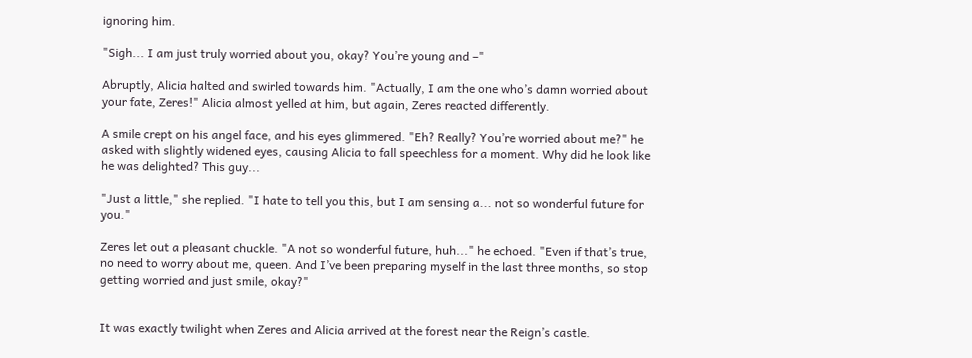ignoring him.

"Sigh... I am just truly worried about you, okay? You’re young and –"

Abruptly, Alicia halted and swirled towards him. "Actually, I am the one who’s damn worried about your fate, Zeres!" Alicia almost yelled at him, but again, Zeres reacted differently.

A smile crept on his angel face, and his eyes glimmered. "Eh? Really? You’re worried about me?" he asked with slightly widened eyes, causing Alicia to fall speechless for a moment. Why did he look like he was delighted? This guy...

"Just a little," she replied. "I hate to tell you this, but I am sensing a... not so wonderful future for you."

Zeres let out a pleasant chuckle. "A not so wonderful future, huh..." he echoed. "Even if that’s true, no need to worry about me, queen. And I’ve been preparing myself in the last three months, so stop getting worried and just smile, okay?"


It was exactly twilight when Zeres and Alicia arrived at the forest near the Reign’s castle.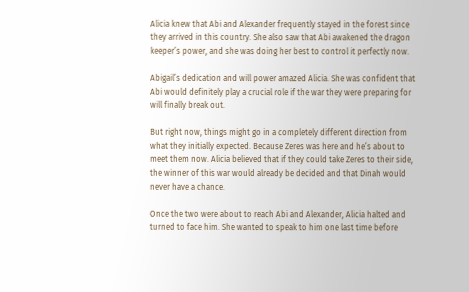Alicia knew that Abi and Alexander frequently stayed in the forest since they arrived in this country. She also saw that Abi awakened the dragon keeper’s power, and she was doing her best to control it perfectly now.

Abigail’s dedication and will power amazed Alicia. She was confident that Abi would definitely play a crucial role if the war they were preparing for will finally break out.

But right now, things might go in a completely different direction from what they initially expected. Because Zeres was here and he’s about to meet them now. Alicia believed that if they could take Zeres to their side, the winner of this war would already be decided and that Dinah would never have a chance.

Once the two were about to reach Abi and Alexander, Alicia halted and turned to face him. She wanted to speak to him one last time before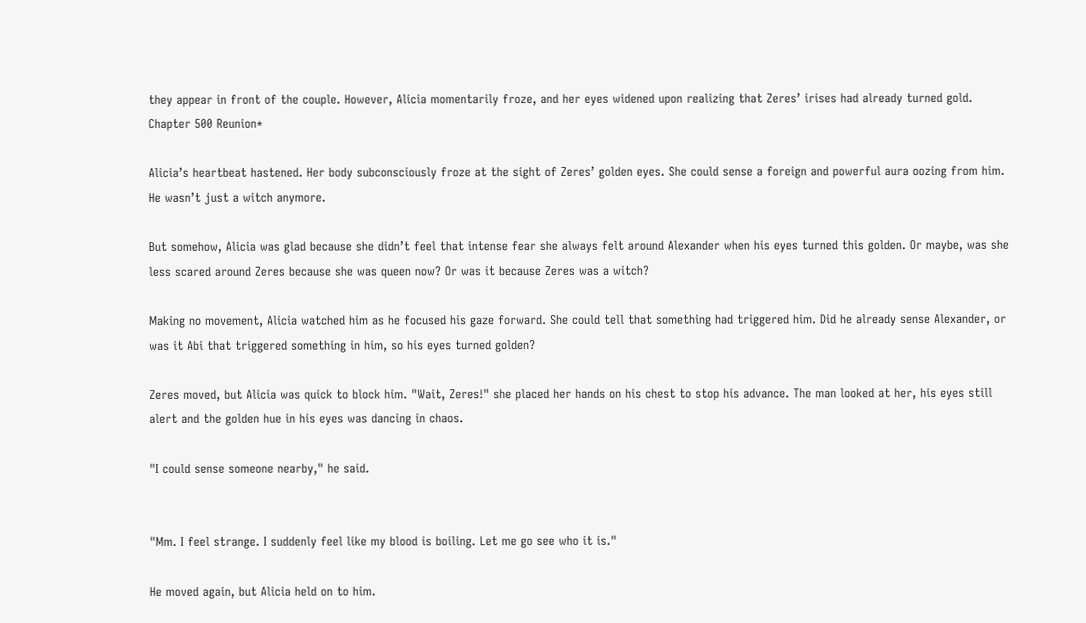they appear in front of the couple. However, Alicia momentarily froze, and her eyes widened upon realizing that Zeres’ irises had already turned gold.
Chapter 500 Reunion*

Alicia’s heartbeat hastened. Her body subconsciously froze at the sight of Zeres’ golden eyes. She could sense a foreign and powerful aura oozing from him. He wasn’t just a witch anymore.

But somehow, Alicia was glad because she didn’t feel that intense fear she always felt around Alexander when his eyes turned this golden. Or maybe, was she less scared around Zeres because she was queen now? Or was it because Zeres was a witch?

Making no movement, Alicia watched him as he focused his gaze forward. She could tell that something had triggered him. Did he already sense Alexander, or was it Abi that triggered something in him, so his eyes turned golden?

Zeres moved, but Alicia was quick to block him. "Wait, Zeres!" she placed her hands on his chest to stop his advance. The man looked at her, his eyes still alert and the golden hue in his eyes was dancing in chaos.

"I could sense someone nearby," he said.


"Mm. I feel strange. I suddenly feel like my blood is boiling. Let me go see who it is."

He moved again, but Alicia held on to him.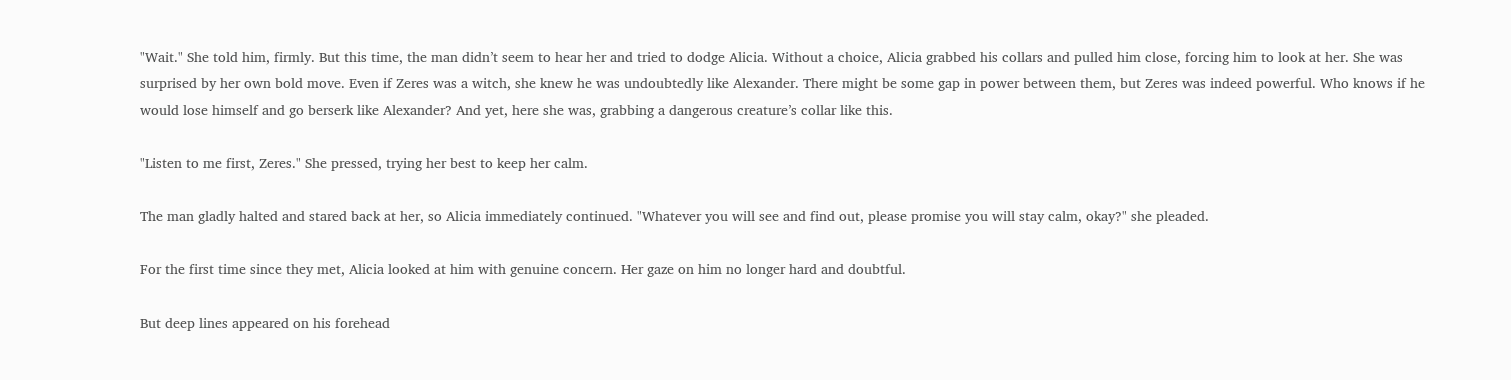"Wait." She told him, firmly. But this time, the man didn’t seem to hear her and tried to dodge Alicia. Without a choice, Alicia grabbed his collars and pulled him close, forcing him to look at her. She was surprised by her own bold move. Even if Zeres was a witch, she knew he was undoubtedly like Alexander. There might be some gap in power between them, but Zeres was indeed powerful. Who knows if he would lose himself and go berserk like Alexander? And yet, here she was, grabbing a dangerous creature’s collar like this.

"Listen to me first, Zeres." She pressed, trying her best to keep her calm.

The man gladly halted and stared back at her, so Alicia immediately continued. "Whatever you will see and find out, please promise you will stay calm, okay?" she pleaded.

For the first time since they met, Alicia looked at him with genuine concern. Her gaze on him no longer hard and doubtful.

But deep lines appeared on his forehead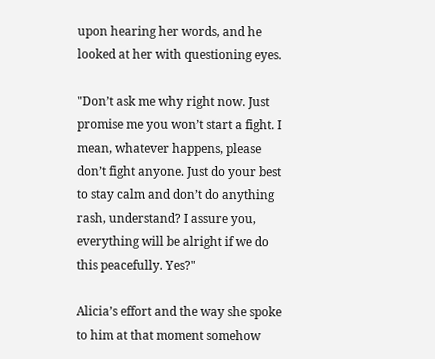upon hearing her words, and he looked at her with questioning eyes.

"Don’t ask me why right now. Just promise me you won’t start a fight. I mean, whatever happens, please don’t fight anyone. Just do your best to stay calm and don’t do anything rash, understand? I assure you, everything will be alright if we do this peacefully. Yes?"

Alicia’s effort and the way she spoke to him at that moment somehow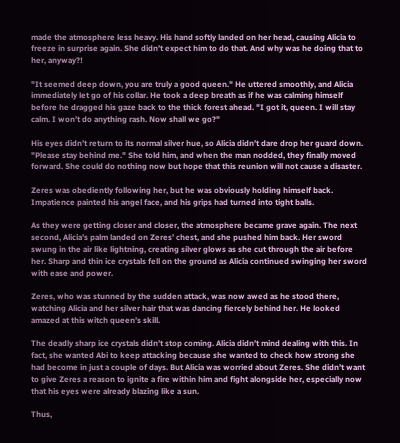made the atmosphere less heavy. His hand softly landed on her head, causing Alicia to freeze in surprise again. She didn’t expect him to do that. And why was he doing that to her, anyway?!

"It seemed deep down, you are truly a good queen." He uttered smoothly, and Alicia immediately let go of his collar. He took a deep breath as if he was calming himself before he dragged his gaze back to the thick forest ahead. "I got it, queen. I will stay calm. I won’t do anything rash. Now shall we go?"

His eyes didn’t return to its normal silver hue, so Alicia didn’t dare drop her guard down. "Please stay behind me." She told him, and when the man nodded, they finally moved forward. She could do nothing now but hope that this reunion will not cause a disaster.

Zeres was obediently following her, but he was obviously holding himself back. Impatience painted his angel face, and his grips had turned into tight balls.

As they were getting closer and closer, the atmosphere became grave again. The next second, Alicia’s palm landed on Zeres’ chest, and she pushed him back. Her sword swung in the air like lightning, creating silver glows as she cut through the air before her. Sharp and thin ice crystals fell on the ground as Alicia continued swinging her sword with ease and power.

Zeres, who was stunned by the sudden attack, was now awed as he stood there, watching Alicia and her silver hair that was dancing fiercely behind her. He looked amazed at this witch queen’s skill.

The deadly sharp ice crystals didn’t stop coming. Alicia didn’t mind dealing with this. In fact, she wanted Abi to keep attacking because she wanted to check how strong she had become in just a couple of days. But Alicia was worried about Zeres. She didn’t want to give Zeres a reason to ignite a fire within him and fight alongside her, especially now that his eyes were already blazing like a sun.

Thus,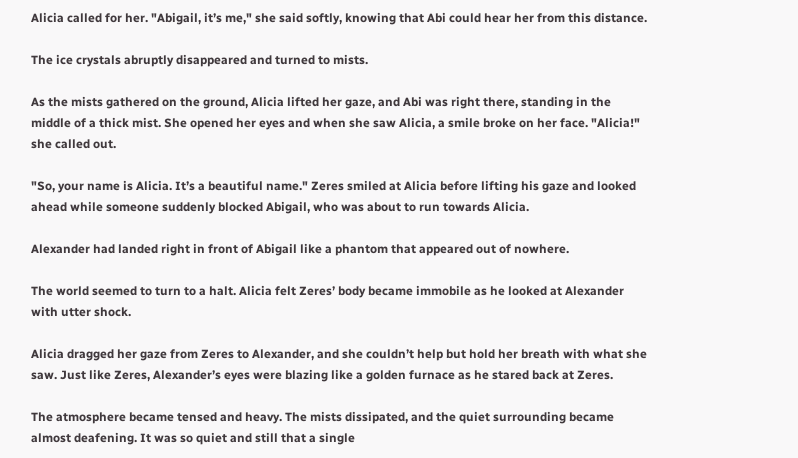Alicia called for her. "Abigail, it’s me," she said softly, knowing that Abi could hear her from this distance.

The ice crystals abruptly disappeared and turned to mists.

As the mists gathered on the ground, Alicia lifted her gaze, and Abi was right there, standing in the middle of a thick mist. She opened her eyes and when she saw Alicia, a smile broke on her face. "Alicia!" she called out.

"So, your name is Alicia. It’s a beautiful name." Zeres smiled at Alicia before lifting his gaze and looked ahead while someone suddenly blocked Abigail, who was about to run towards Alicia.

Alexander had landed right in front of Abigail like a phantom that appeared out of nowhere.

The world seemed to turn to a halt. Alicia felt Zeres’ body became immobile as he looked at Alexander with utter shock.

Alicia dragged her gaze from Zeres to Alexander, and she couldn’t help but hold her breath with what she saw. Just like Zeres, Alexander’s eyes were blazing like a golden furnace as he stared back at Zeres.

The atmosphere became tensed and heavy. The mists dissipated, and the quiet surrounding became almost deafening. It was so quiet and still that a single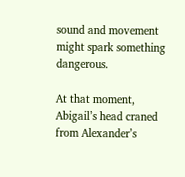sound and movement might spark something dangerous.

At that moment, Abigail’s head craned from Alexander’s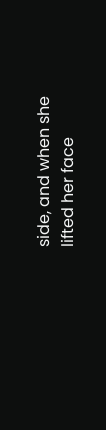side, and when she lifted her face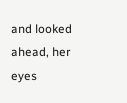and looked ahead, her eyes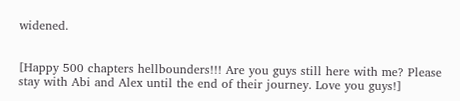widened.


[Happy 500 chapters hellbounders!!! Are you guys still here with me? Please stay with Abi and Alex until the end of their journey. Love you guys!]